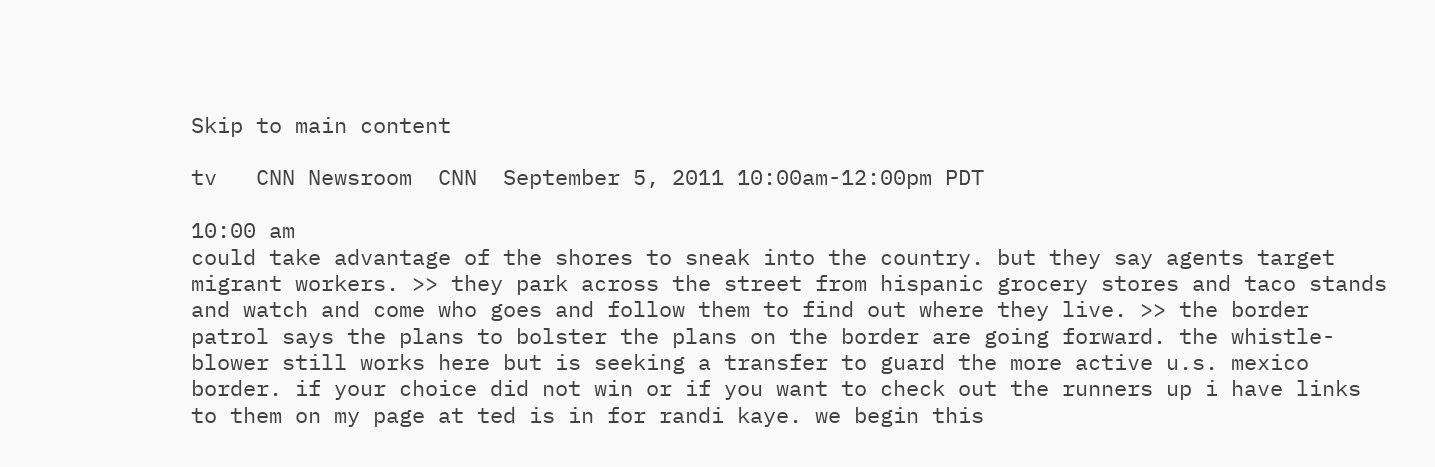Skip to main content

tv   CNN Newsroom  CNN  September 5, 2011 10:00am-12:00pm PDT

10:00 am
could take advantage of the shores to sneak into the country. but they say agents target migrant workers. >> they park across the street from hispanic grocery stores and taco stands and watch and come who goes and follow them to find out where they live. >> the border patrol says the plans to bolster the plans on the border are going forward. the whistle-blower still works here but is seeking a transfer to guard the more active u.s. mexico border. if your choice did not win or if you want to check out the runners up i have links to them on my page at ted is in for randi kaye. we begin this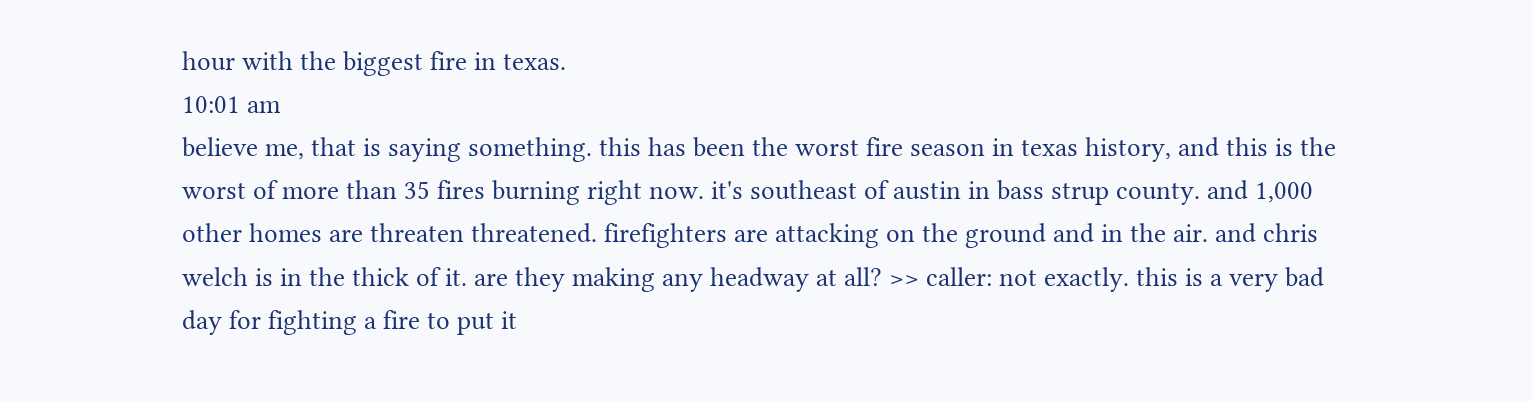hour with the biggest fire in texas.
10:01 am
believe me, that is saying something. this has been the worst fire season in texas history, and this is the worst of more than 35 fires burning right now. it's southeast of austin in bass strup county. and 1,000 other homes are threaten threatened. firefighters are attacking on the ground and in the air. and chris welch is in the thick of it. are they making any headway at all? >> caller: not exactly. this is a very bad day for fighting a fire to put it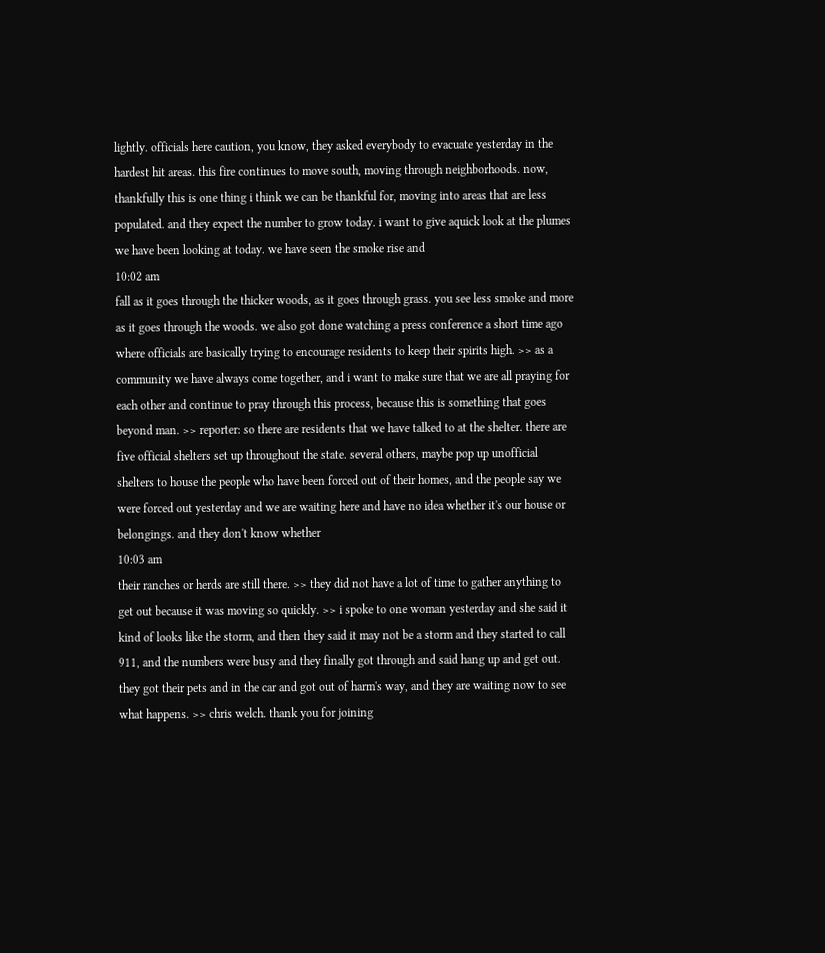lightly. officials here caution, you know, they asked everybody to evacuate yesterday in the hardest hit areas. this fire continues to move south, moving through neighborhoods. now, thankfully this is one thing i think we can be thankful for, moving into areas that are less populated. and they expect the number to grow today. i want to give aquick look at the plumes we have been looking at today. we have seen the smoke rise and
10:02 am
fall as it goes through the thicker woods, as it goes through grass. you see less smoke and more as it goes through the woods. we also got done watching a press conference a short time ago where officials are basically trying to encourage residents to keep their spirits high. >> as a community we have always come together, and i want to make sure that we are all praying for each other and continue to pray through this process, because this is something that goes beyond man. >> reporter: so there are residents that we have talked to at the shelter. there are five official shelters set up throughout the state. several others, maybe pop up unofficial shelters to house the people who have been forced out of their homes, and the people say we were forced out yesterday and we are waiting here and have no idea whether it's our house or belongings. and they don't know whether
10:03 am
their ranches or herds are still there. >> they did not have a lot of time to gather anything to get out because it was moving so quickly. >> i spoke to one woman yesterday and she said it kind of looks like the storm, and then they said it may not be a storm and they started to call 911, and the numbers were busy and they finally got through and said hang up and get out. they got their pets and in the car and got out of harm's way, and they are waiting now to see what happens. >> chris welch. thank you for joining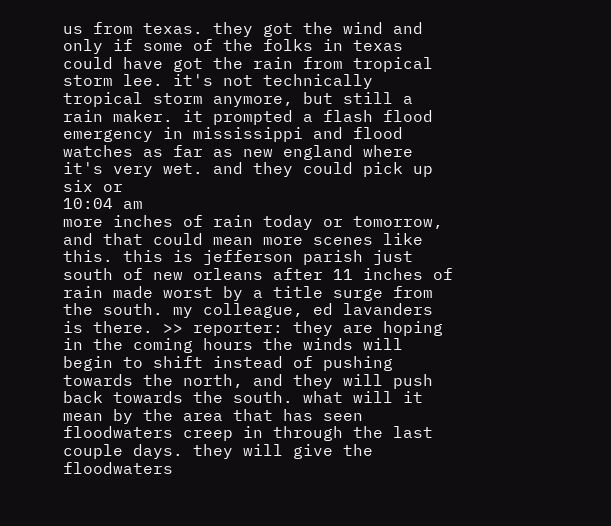us from texas. they got the wind and only if some of the folks in texas could have got the rain from tropical storm lee. it's not technically tropical storm anymore, but still a rain maker. it prompted a flash flood emergency in mississippi and flood watches as far as new england where it's very wet. and they could pick up six or
10:04 am
more inches of rain today or tomorrow, and that could mean more scenes like this. this is jefferson parish just south of new orleans after 11 inches of rain made worst by a title surge from the south. my colleague, ed lavanders is there. >> reporter: they are hoping in the coming hours the winds will begin to shift instead of pushing towards the north, and they will push back towards the south. what will it mean by the area that has seen floodwaters creep in through the last couple days. they will give the floodwaters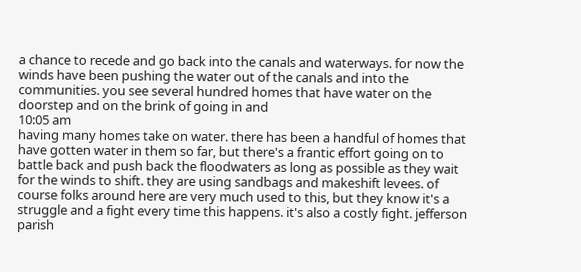a chance to recede and go back into the canals and waterways. for now the winds have been pushing the water out of the canals and into the communities. you see several hundred homes that have water on the doorstep and on the brink of going in and
10:05 am
having many homes take on water. there has been a handful of homes that have gotten water in them so far, but there's a frantic effort going on to battle back and push back the floodwaters as long as possible as they wait for the winds to shift. they are using sandbags and makeshift levees. of course folks around here are very much used to this, but they know it's a struggle and a fight every time this happens. it's also a costly fight. jefferson parish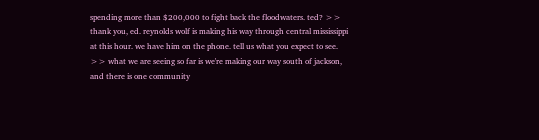spending more than $200,000 to fight back the floodwaters. ted? >> thank you, ed. reynolds wolf is making his way through central mississippi at this hour. we have him on the phone. tell us what you expect to see. >> what we are seeing so far is we're making our way south of jackson, and there is one community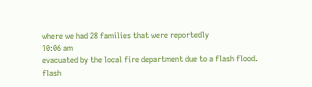where we had 28 families that were reportedly
10:06 am
evacuated by the local fire department due to a flash flood. flash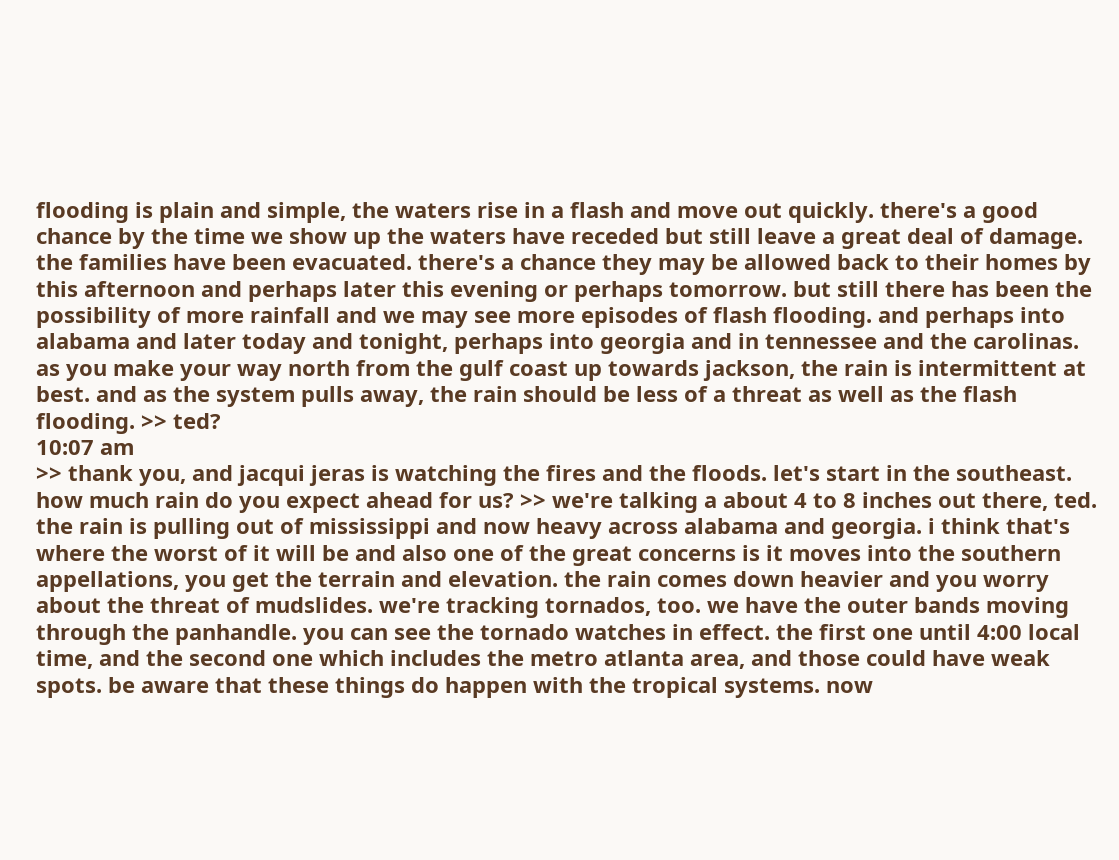flooding is plain and simple, the waters rise in a flash and move out quickly. there's a good chance by the time we show up the waters have receded but still leave a great deal of damage. the families have been evacuated. there's a chance they may be allowed back to their homes by this afternoon and perhaps later this evening or perhaps tomorrow. but still there has been the possibility of more rainfall and we may see more episodes of flash flooding. and perhaps into alabama and later today and tonight, perhaps into georgia and in tennessee and the carolinas. as you make your way north from the gulf coast up towards jackson, the rain is intermittent at best. and as the system pulls away, the rain should be less of a threat as well as the flash flooding. >> ted?
10:07 am
>> thank you, and jacqui jeras is watching the fires and the floods. let's start in the southeast. how much rain do you expect ahead for us? >> we're talking a about 4 to 8 inches out there, ted. the rain is pulling out of mississippi and now heavy across alabama and georgia. i think that's where the worst of it will be and also one of the great concerns is it moves into the southern appellations, you get the terrain and elevation. the rain comes down heavier and you worry about the threat of mudslides. we're tracking tornados, too. we have the outer bands moving through the panhandle. you can see the tornado watches in effect. the first one until 4:00 local time, and the second one which includes the metro atlanta area, and those could have weak spots. be aware that these things do happen with the tropical systems. now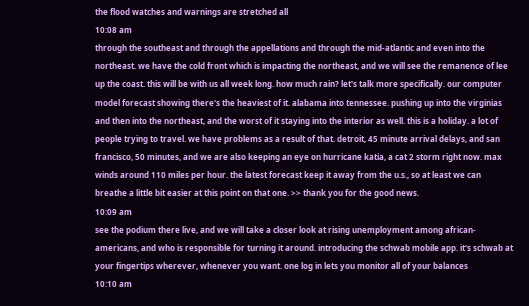the flood watches and warnings are stretched all
10:08 am
through the southeast and through the appellations and through the mid-atlantic and even into the northeast. we have the cold front which is impacting the northeast, and we will see the remanence of lee up the coast. this will be with us all week long. how much rain? let's talk more specifically. our computer model forecast showing there's the heaviest of it. alabama into tennessee. pushing up into the virginias and then into the northeast, and the worst of it staying into the interior as well. this is a holiday. a lot of people trying to travel. we have problems as a result of that. detroit, 45 minute arrival delays, and san francisco, 50 minutes, and we are also keeping an eye on hurricane katia, a cat 2 storm right now. max winds around 110 miles per hour. the latest forecast keep it away from the u.s., so at least we can breathe a little bit easier at this point on that one. >> thank you for the good news.
10:09 am
see the podium there live, and we will take a closer look at rising unemployment among african-americans, and who is responsible for turning it around. introducing the schwab mobile app. it's schwab at your fingertips wherever, whenever you want. one log in lets you monitor all of your balances
10:10 am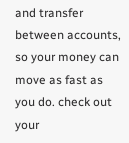and transfer between accounts, so your money can move as fast as you do. check out your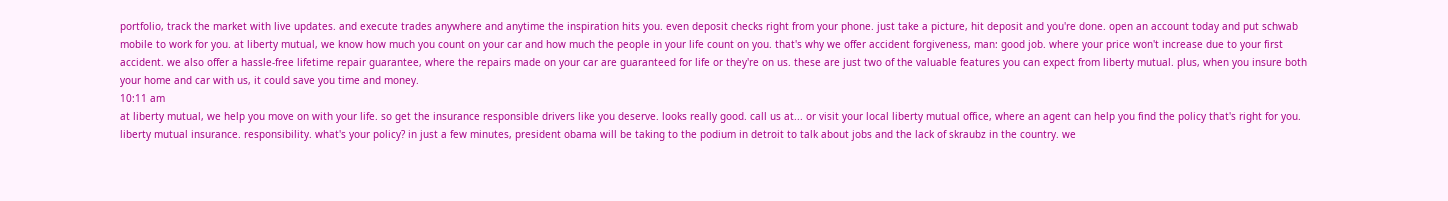portfolio, track the market with live updates. and execute trades anywhere and anytime the inspiration hits you. even deposit checks right from your phone. just take a picture, hit deposit and you're done. open an account today and put schwab mobile to work for you. at liberty mutual, we know how much you count on your car and how much the people in your life count on you. that's why we offer accident forgiveness, man: good job. where your price won't increase due to your first accident. we also offer a hassle-free lifetime repair guarantee, where the repairs made on your car are guaranteed for life or they're on us. these are just two of the valuable features you can expect from liberty mutual. plus, when you insure both your home and car with us, it could save you time and money.
10:11 am
at liberty mutual, we help you move on with your life. so get the insurance responsible drivers like you deserve. looks really good. call us at... or visit your local liberty mutual office, where an agent can help you find the policy that's right for you. liberty mutual insurance. responsibility. what's your policy? in just a few minutes, president obama will be taking to the podium in detroit to talk about jobs and the lack of skraubz in the country. we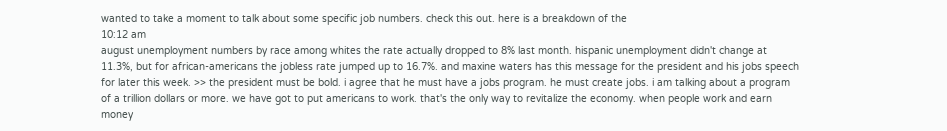wanted to take a moment to talk about some specific job numbers. check this out. here is a breakdown of the
10:12 am
august unemployment numbers by race among whites the rate actually dropped to 8% last month. hispanic unemployment didn't change at 11.3%, but for african-americans the jobless rate jumped up to 16.7%. and maxine waters has this message for the president and his jobs speech for later this week. >> the president must be bold. i agree that he must have a jobs program. he must create jobs. i am talking about a program of a trillion dollars or more. we have got to put americans to work. that's the only way to revitalize the economy. when people work and earn money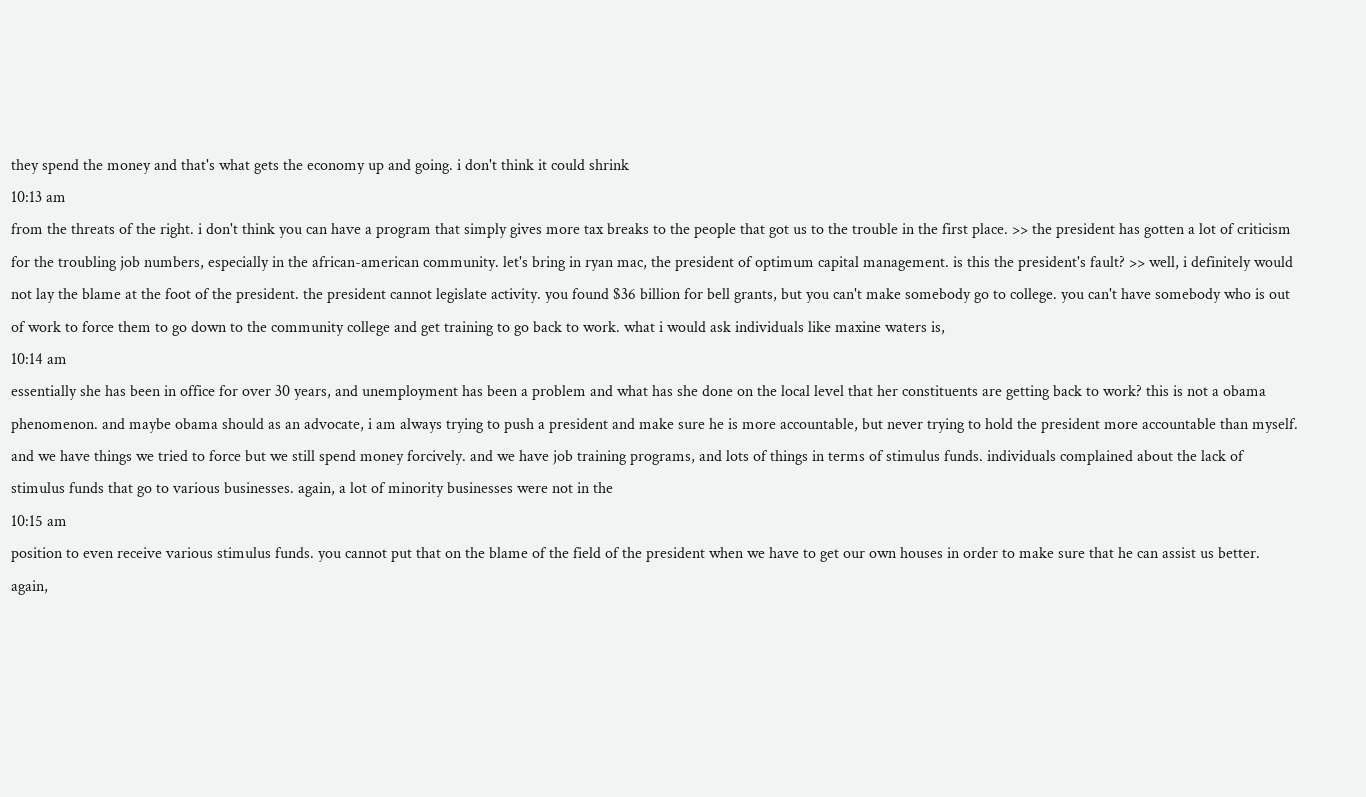they spend the money and that's what gets the economy up and going. i don't think it could shrink
10:13 am
from the threats of the right. i don't think you can have a program that simply gives more tax breaks to the people that got us to the trouble in the first place. >> the president has gotten a lot of criticism for the troubling job numbers, especially in the african-american community. let's bring in ryan mac, the president of optimum capital management. is this the president's fault? >> well, i definitely would not lay the blame at the foot of the president. the president cannot legislate activity. you found $36 billion for bell grants, but you can't make somebody go to college. you can't have somebody who is out of work to force them to go down to the community college and get training to go back to work. what i would ask individuals like maxine waters is,
10:14 am
essentially she has been in office for over 30 years, and unemployment has been a problem and what has she done on the local level that her constituents are getting back to work? this is not a obama phenomenon. and maybe obama should as an advocate, i am always trying to push a president and make sure he is more accountable, but never trying to hold the president more accountable than myself. and we have things we tried to force but we still spend money forcively. and we have job training programs, and lots of things in terms of stimulus funds. individuals complained about the lack of stimulus funds that go to various businesses. again, a lot of minority businesses were not in the
10:15 am
position to even receive various stimulus funds. you cannot put that on the blame of the field of the president when we have to get our own houses in order to make sure that he can assist us better. again,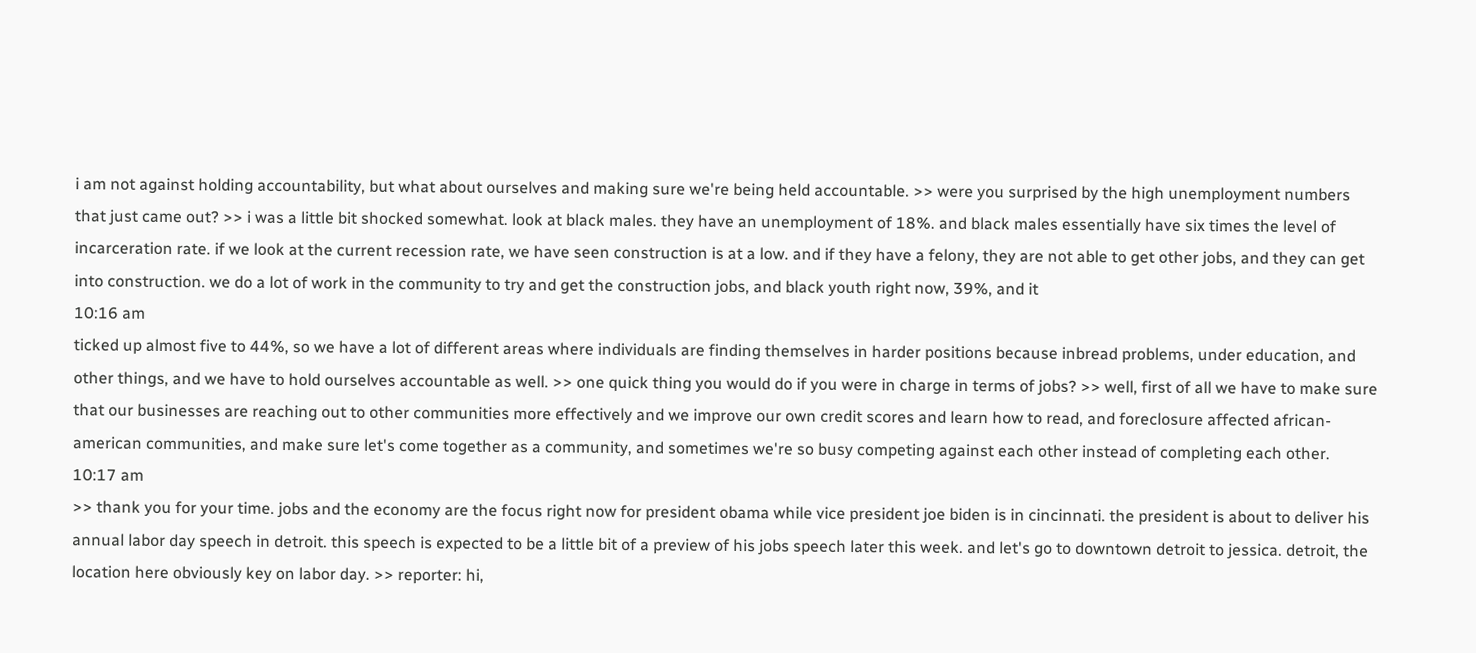i am not against holding accountability, but what about ourselves and making sure we're being held accountable. >> were you surprised by the high unemployment numbers that just came out? >> i was a little bit shocked somewhat. look at black males. they have an unemployment of 18%. and black males essentially have six times the level of incarceration rate. if we look at the current recession rate, we have seen construction is at a low. and if they have a felony, they are not able to get other jobs, and they can get into construction. we do a lot of work in the community to try and get the construction jobs, and black youth right now, 39%, and it
10:16 am
ticked up almost five to 44%, so we have a lot of different areas where individuals are finding themselves in harder positions because inbread problems, under education, and other things, and we have to hold ourselves accountable as well. >> one quick thing you would do if you were in charge in terms of jobs? >> well, first of all we have to make sure that our businesses are reaching out to other communities more effectively and we improve our own credit scores and learn how to read, and foreclosure affected african-american communities, and make sure let's come together as a community, and sometimes we're so busy competing against each other instead of completing each other.
10:17 am
>> thank you for your time. jobs and the economy are the focus right now for president obama while vice president joe biden is in cincinnati. the president is about to deliver his annual labor day speech in detroit. this speech is expected to be a little bit of a preview of his jobs speech later this week. and let's go to downtown detroit to jessica. detroit, the location here obviously key on labor day. >> reporter: hi,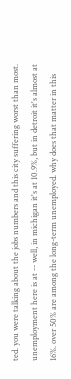ted. you were talking about the jobs numbers and this city suffering worst than most. unemployment here is at -- well, in michigan it's at 10.9%, but in detroit it's almost at 16%. over 50% are among the long-term unemployed. why does that matter in this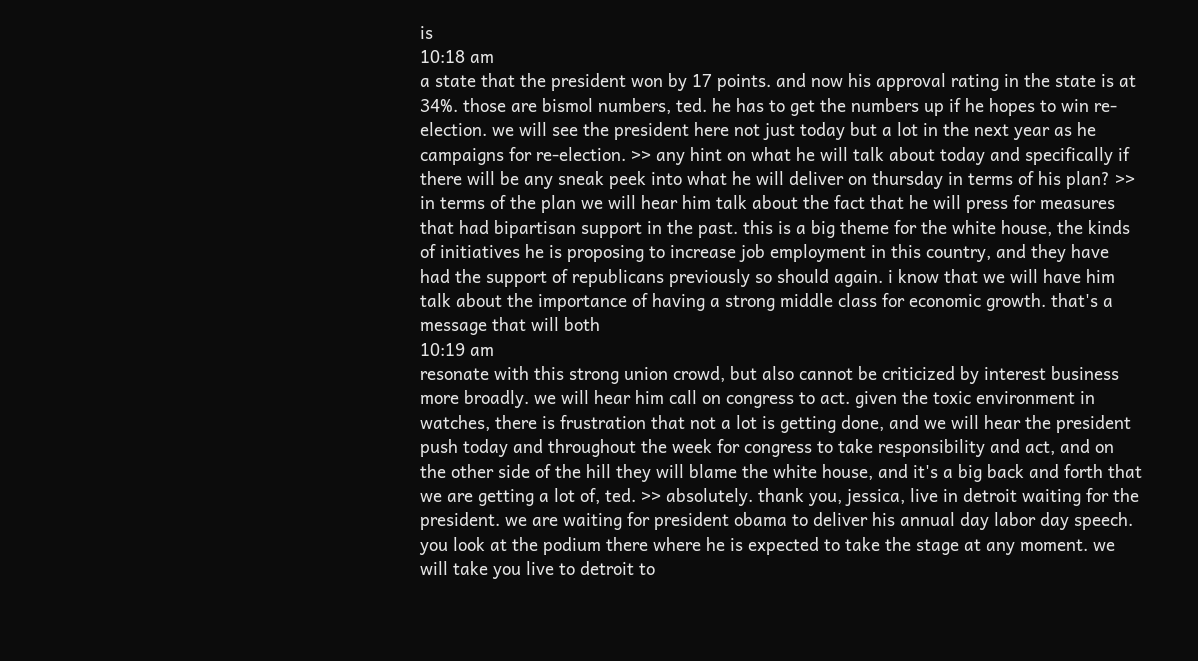is
10:18 am
a state that the president won by 17 points. and now his approval rating in the state is at 34%. those are bismol numbers, ted. he has to get the numbers up if he hopes to win re-election. we will see the president here not just today but a lot in the next year as he campaigns for re-election. >> any hint on what he will talk about today and specifically if there will be any sneak peek into what he will deliver on thursday in terms of his plan? >> in terms of the plan we will hear him talk about the fact that he will press for measures that had bipartisan support in the past. this is a big theme for the white house, the kinds of initiatives he is proposing to increase job employment in this country, and they have had the support of republicans previously so should again. i know that we will have him talk about the importance of having a strong middle class for economic growth. that's a message that will both
10:19 am
resonate with this strong union crowd, but also cannot be criticized by interest business more broadly. we will hear him call on congress to act. given the toxic environment in watches, there is frustration that not a lot is getting done, and we will hear the president push today and throughout the week for congress to take responsibility and act, and on the other side of the hill they will blame the white house, and it's a big back and forth that we are getting a lot of, ted. >> absolutely. thank you, jessica, live in detroit waiting for the president. we are waiting for president obama to deliver his annual day labor day speech. you look at the podium there where he is expected to take the stage at any moment. we will take you live to detroit to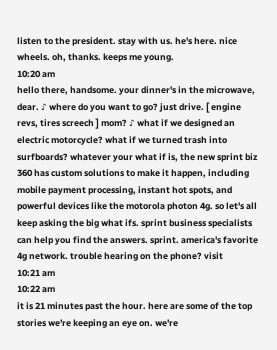listen to the president. stay with us. he's here. nice wheels. oh, thanks. keeps me young.
10:20 am
hello there, handsome. your dinner's in the microwave, dear. ♪ where do you want to go? just drive. [ engine revs, tires screech ] mom? ♪ what if we designed an electric motorcycle? what if we turned trash into surfboards? whatever your what if is, the new sprint biz 360 has custom solutions to make it happen, including mobile payment processing, instant hot spots, and powerful devices like the motorola photon 4g. so let's all keep asking the big what ifs. sprint business specialists can help you find the answers. sprint. america's favorite 4g network. trouble hearing on the phone? visit
10:21 am
10:22 am
it is 21 minutes past the hour. here are some of the top stories we're keeping an eye on. we're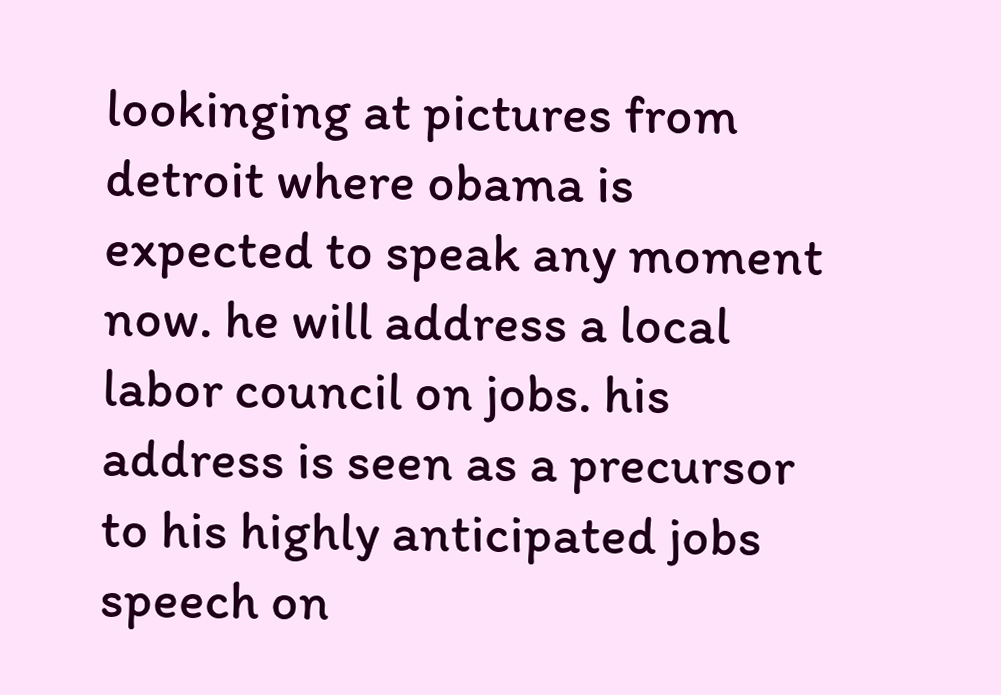lookinging at pictures from detroit where obama is expected to speak any moment now. he will address a local labor council on jobs. his address is seen as a precursor to his highly anticipated jobs speech on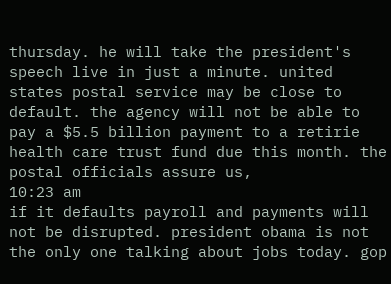thursday. he will take the president's speech live in just a minute. united states postal service may be close to default. the agency will not be able to pay a $5.5 billion payment to a retirie health care trust fund due this month. the postal officials assure us,
10:23 am
if it defaults payroll and payments will not be disrupted. president obama is not the only one talking about jobs today. gop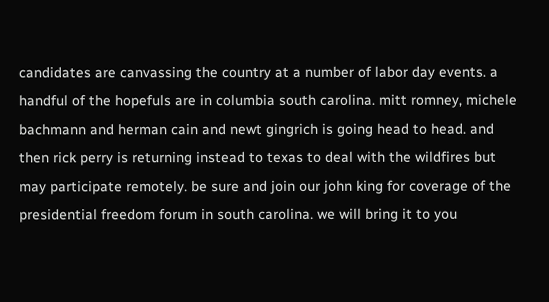candidates are canvassing the country at a number of labor day events. a handful of the hopefuls are in columbia south carolina. mitt romney, michele bachmann and herman cain and newt gingrich is going head to head. and then rick perry is returning instead to texas to deal with the wildfires but may participate remotely. be sure and join our john king for coverage of the presidential freedom forum in south carolina. we will bring it to you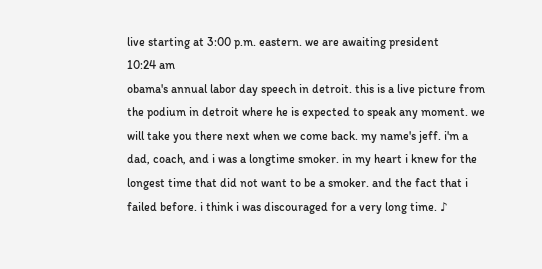live starting at 3:00 p.m. eastern. we are awaiting president
10:24 am
obama's annual labor day speech in detroit. this is a live picture from the podium in detroit where he is expected to speak any moment. we will take you there next when we come back. my name's jeff. i'm a dad, coach, and i was a longtime smoker. in my heart i knew for the longest time that did not want to be a smoker. and the fact that i failed before. i think i was discouraged for a very long time. ♪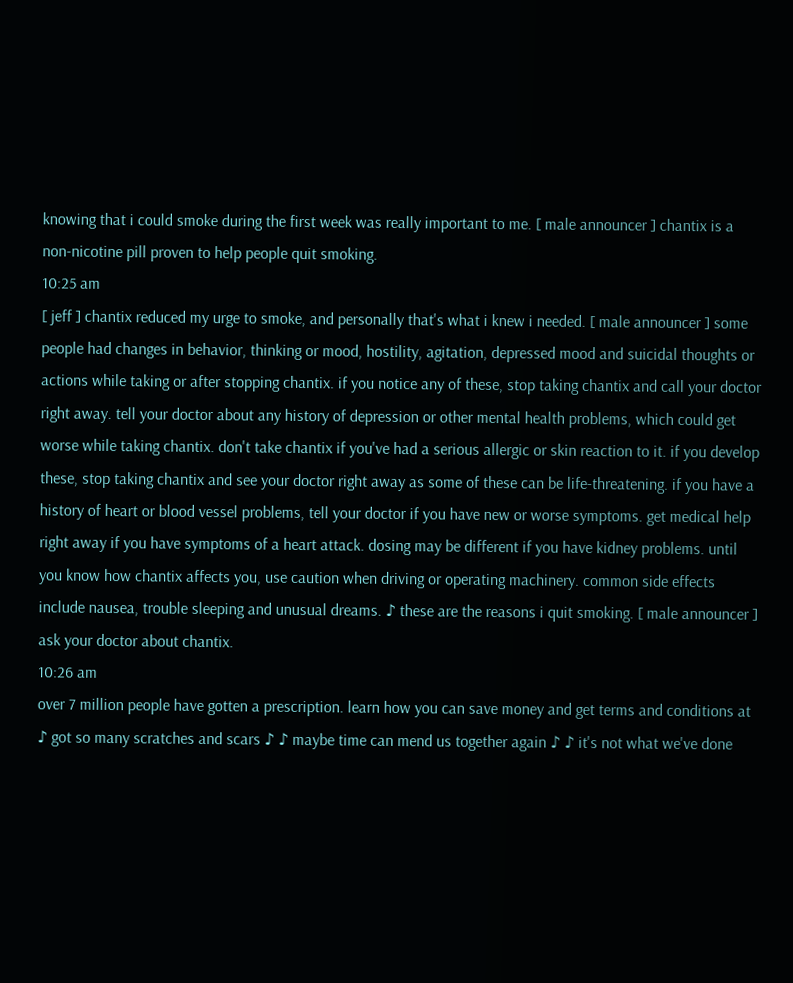knowing that i could smoke during the first week was really important to me. [ male announcer ] chantix is a non-nicotine pill proven to help people quit smoking.
10:25 am
[ jeff ] chantix reduced my urge to smoke, and personally that's what i knew i needed. [ male announcer ] some people had changes in behavior, thinking or mood, hostility, agitation, depressed mood and suicidal thoughts or actions while taking or after stopping chantix. if you notice any of these, stop taking chantix and call your doctor right away. tell your doctor about any history of depression or other mental health problems, which could get worse while taking chantix. don't take chantix if you've had a serious allergic or skin reaction to it. if you develop these, stop taking chantix and see your doctor right away as some of these can be life-threatening. if you have a history of heart or blood vessel problems, tell your doctor if you have new or worse symptoms. get medical help right away if you have symptoms of a heart attack. dosing may be different if you have kidney problems. until you know how chantix affects you, use caution when driving or operating machinery. common side effects include nausea, trouble sleeping and unusual dreams. ♪ these are the reasons i quit smoking. [ male announcer ] ask your doctor about chantix.
10:26 am
over 7 million people have gotten a prescription. learn how you can save money and get terms and conditions at ♪ got so many scratches and scars ♪ ♪ maybe time can mend us together again ♪ ♪ it's not what we've done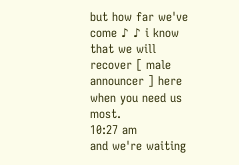but how far we've come ♪ ♪ i know that we will recover [ male announcer ] here when you need us most.
10:27 am
and we're waiting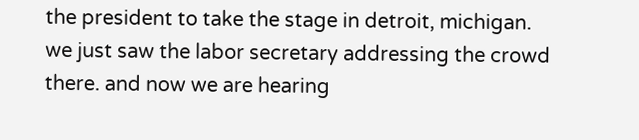the president to take the stage in detroit, michigan. we just saw the labor secretary addressing the crowd there. and now we are hearing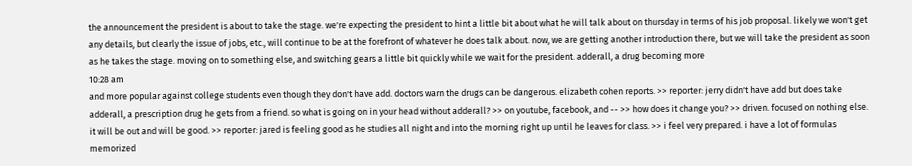the announcement the president is about to take the stage. we're expecting the president to hint a little bit about what he will talk about on thursday in terms of his job proposal. likely we won't get any details, but clearly the issue of jobs, etc., will continue to be at the forefront of whatever he does talk about. now, we are getting another introduction there, but we will take the president as soon as he takes the stage. moving on to something else, and switching gears a little bit quickly while we wait for the president. adderall, a drug becoming more
10:28 am
and more popular against college students even though they don't have add. doctors warn the drugs can be dangerous. elizabeth cohen reports. >> reporter: jerry didn't have add but does take adderall, a prescription drug he gets from a friend. so what is going on in your head without adderall? >> on youtube, facebook, and -- >> how does it change you? >> driven. focused on nothing else. it will be out and will be good. >> reporter: jared is feeling good as he studies all night and into the morning right up until he leaves for class. >> i feel very prepared. i have a lot of formulas memorized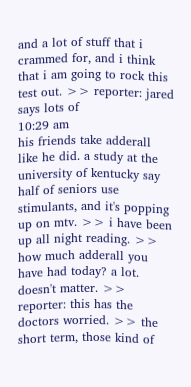and a lot of stuff that i crammed for, and i think that i am going to rock this test out. >> reporter: jared says lots of
10:29 am
his friends take adderall like he did. a study at the university of kentucky say half of seniors use stimulants, and it's popping up on mtv. >> i have been up all night reading. >> how much adderall you have had today? a lot. doesn't matter. >> reporter: this has the doctors worried. >> the short term, those kind of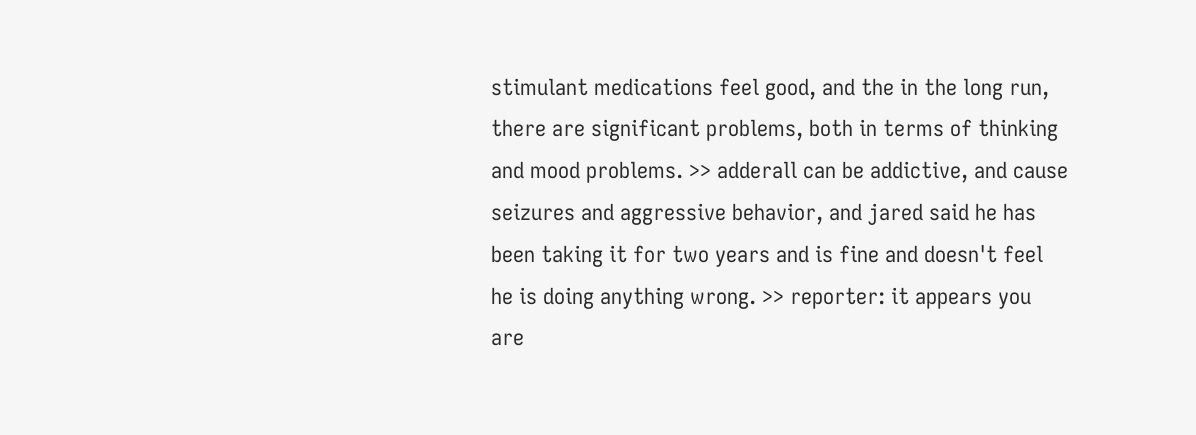stimulant medications feel good, and the in the long run, there are significant problems, both in terms of thinking and mood problems. >> adderall can be addictive, and cause seizures and aggressive behavior, and jared said he has been taking it for two years and is fine and doesn't feel he is doing anything wrong. >> reporter: it appears you are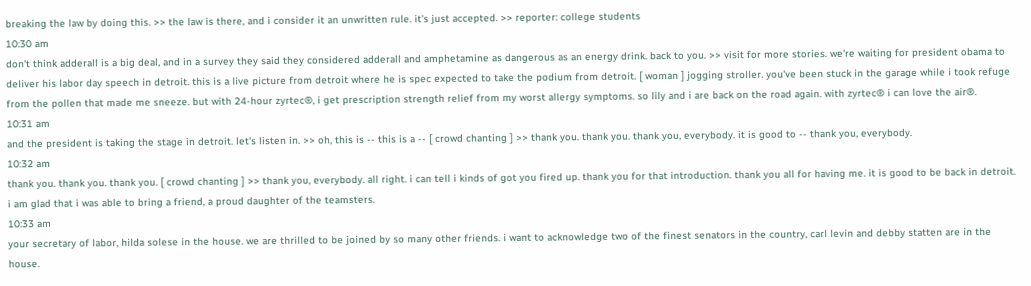breaking the law by doing this. >> the law is there, and i consider it an unwritten rule. it's just accepted. >> reporter: college students
10:30 am
don't think adderall is a big deal, and in a survey they said they considered adderall and amphetamine as dangerous as an energy drink. back to you. >> visit for more stories. we're waiting for president obama to deliver his labor day speech in detroit. this is a live picture from detroit where he is spec expected to take the podium from detroit. [ woman ] jogging stroller. you've been stuck in the garage while i took refuge from the pollen that made me sneeze. but with 24-hour zyrtec®, i get prescription strength relief from my worst allergy symptoms. so lily and i are back on the road again. with zyrtec® i can love the air®.
10:31 am
and the president is taking the stage in detroit. let's listen in. >> oh, this is -- this is a -- [ crowd chanting ] >> thank you. thank you. thank you, everybody. it is good to -- thank you, everybody.
10:32 am
thank you. thank you. thank you. [ crowd chanting ] >> thank you, everybody. all right. i can tell i kinds of got you fired up. thank you for that introduction. thank you all for having me. it is good to be back in detroit. i am glad that i was able to bring a friend, a proud daughter of the teamsters.
10:33 am
your secretary of labor, hilda solese in the house. we are thrilled to be joined by so many other friends. i want to acknowledge two of the finest senators in the country, carl levin and debby statten are in the house.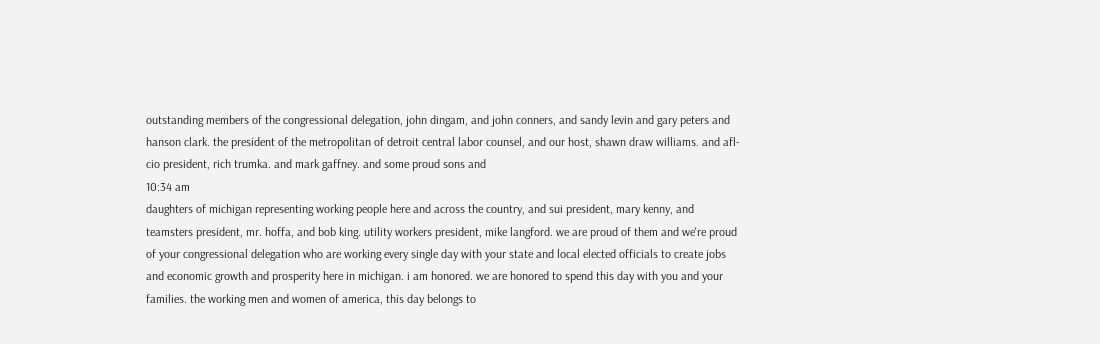outstanding members of the congressional delegation, john dingam, and john conners, and sandy levin and gary peters and hanson clark. the president of the metropolitan of detroit central labor counsel, and our host, shawn draw williams. and afl-cio president, rich trumka. and mark gaffney. and some proud sons and
10:34 am
daughters of michigan representing working people here and across the country, and sui president, mary kenny, and teamsters president, mr. hoffa, and bob king. utility workers president, mike langford. we are proud of them and we're proud of your congressional delegation who are working every single day with your state and local elected officials to create jobs and economic growth and prosperity here in michigan. i am honored. we are honored to spend this day with you and your families. the working men and women of america, this day belongs to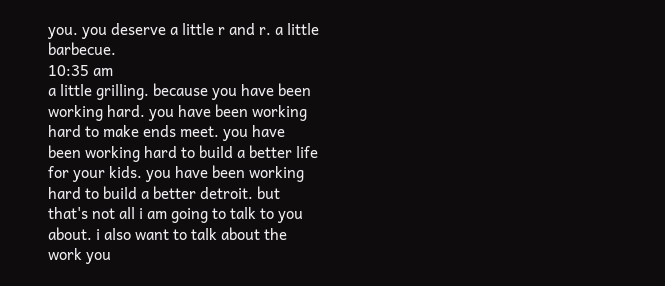you. you deserve a little r and r. a little barbecue.
10:35 am
a little grilling. because you have been working hard. you have been working hard to make ends meet. you have been working hard to build a better life for your kids. you have been working hard to build a better detroit. but that's not all i am going to talk to you about. i also want to talk about the work you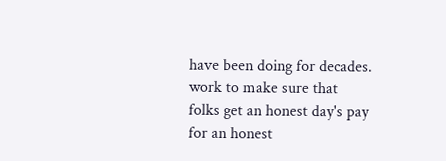have been doing for decades. work to make sure that folks get an honest day's pay for an honest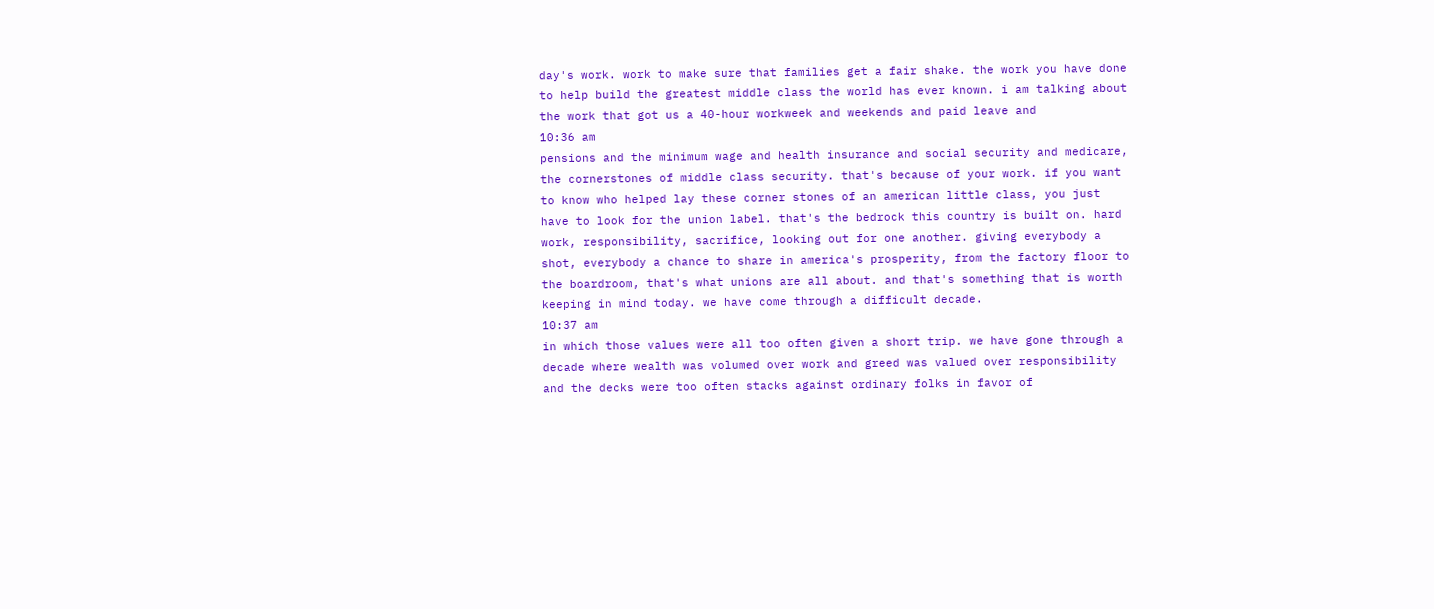day's work. work to make sure that families get a fair shake. the work you have done to help build the greatest middle class the world has ever known. i am talking about the work that got us a 40-hour workweek and weekends and paid leave and
10:36 am
pensions and the minimum wage and health insurance and social security and medicare, the cornerstones of middle class security. that's because of your work. if you want to know who helped lay these corner stones of an american little class, you just have to look for the union label. that's the bedrock this country is built on. hard work, responsibility, sacrifice, looking out for one another. giving everybody a shot, everybody a chance to share in america's prosperity, from the factory floor to the boardroom, that's what unions are all about. and that's something that is worth keeping in mind today. we have come through a difficult decade.
10:37 am
in which those values were all too often given a short trip. we have gone through a decade where wealth was volumed over work and greed was valued over responsibility and the decks were too often stacks against ordinary folks in favor of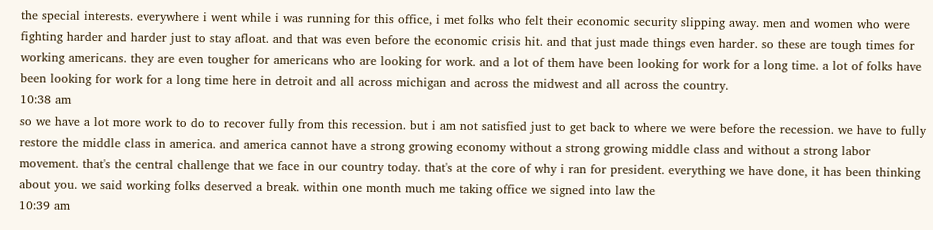the special interests. everywhere i went while i was running for this office, i met folks who felt their economic security slipping away. men and women who were fighting harder and harder just to stay afloat. and that was even before the economic crisis hit. and that just made things even harder. so these are tough times for working americans. they are even tougher for americans who are looking for work. and a lot of them have been looking for work for a long time. a lot of folks have been looking for work for a long time here in detroit and all across michigan and across the midwest and all across the country.
10:38 am
so we have a lot more work to do to recover fully from this recession. but i am not satisfied just to get back to where we were before the recession. we have to fully restore the middle class in america. and america cannot have a strong growing economy without a strong growing middle class and without a strong labor movement. that's the central challenge that we face in our country today. that's at the core of why i ran for president. everything we have done, it has been thinking about you. we said working folks deserved a break. within one month much me taking office we signed into law the
10:39 am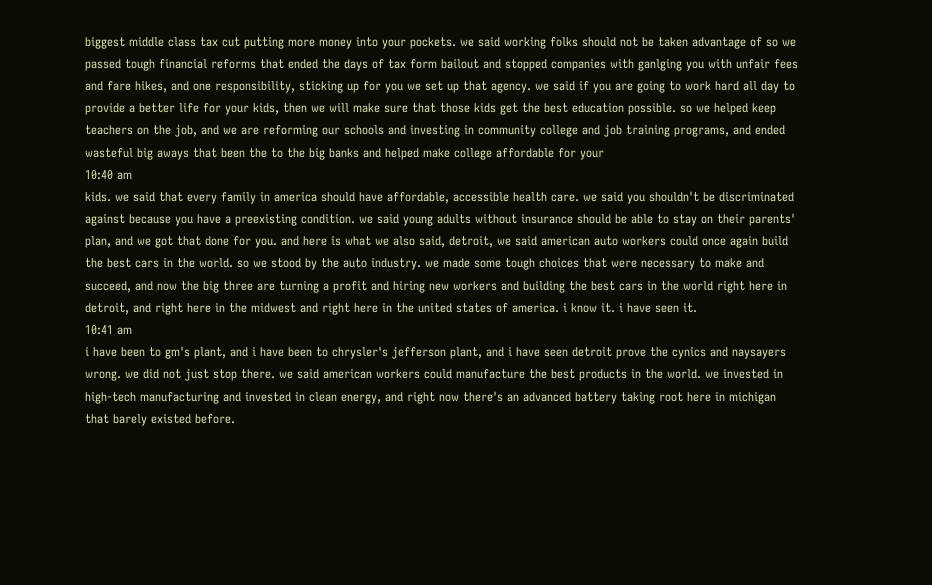biggest middle class tax cut putting more money into your pockets. we said working folks should not be taken advantage of so we passed tough financial reforms that ended the days of tax form bailout and stopped companies with ganlging you with unfair fees and fare hikes, and one responsibility, sticking up for you we set up that agency. we said if you are going to work hard all day to provide a better life for your kids, then we will make sure that those kids get the best education possible. so we helped keep teachers on the job, and we are reforming our schools and investing in community college and job training programs, and ended wasteful big aways that been the to the big banks and helped make college affordable for your
10:40 am
kids. we said that every family in america should have affordable, accessible health care. we said you shouldn't be discriminated against because you have a preexisting condition. we said young adults without insurance should be able to stay on their parents' plan, and we got that done for you. and here is what we also said, detroit, we said american auto workers could once again build the best cars in the world. so we stood by the auto industry. we made some tough choices that were necessary to make and succeed, and now the big three are turning a profit and hiring new workers and building the best cars in the world right here in detroit, and right here in the midwest and right here in the united states of america. i know it. i have seen it.
10:41 am
i have been to gm's plant, and i have been to chrysler's jefferson plant, and i have seen detroit prove the cynics and naysayers wrong. we did not just stop there. we said american workers could manufacture the best products in the world. we invested in high-tech manufacturing and invested in clean energy, and right now there's an advanced battery taking root here in michigan that barely existed before.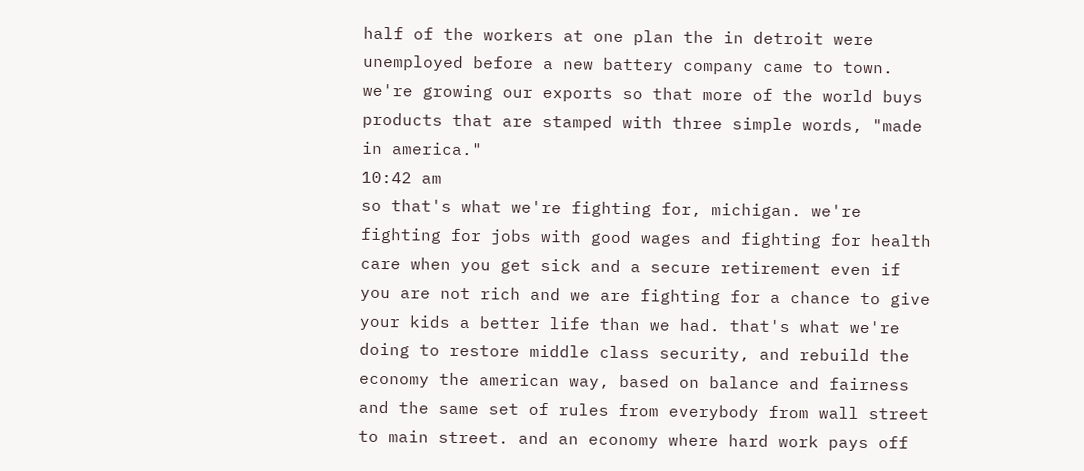half of the workers at one plan the in detroit were unemployed before a new battery company came to town. we're growing our exports so that more of the world buys products that are stamped with three simple words, "made in america."
10:42 am
so that's what we're fighting for, michigan. we're fighting for jobs with good wages and fighting for health care when you get sick and a secure retirement even if you are not rich and we are fighting for a chance to give your kids a better life than we had. that's what we're doing to restore middle class security, and rebuild the economy the american way, based on balance and fairness and the same set of rules from everybody from wall street to main street. and an economy where hard work pays off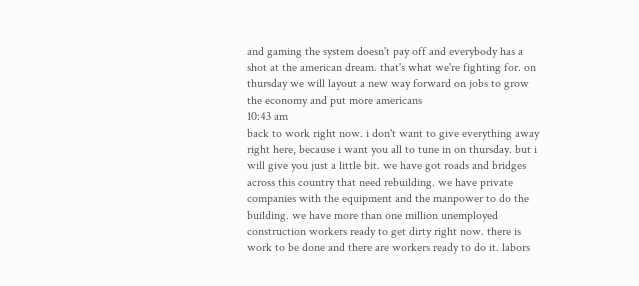and gaming the system doesn't pay off and everybody has a shot at the american dream. that's what we're fighting for. on thursday we will layout a new way forward on jobs to grow the economy and put more americans
10:43 am
back to work right now. i don't want to give everything away right here, because i want you all to tune in on thursday. but i will give you just a little bit. we have got roads and bridges across this country that need rebuilding. we have private companies with the equipment and the manpower to do the building. we have more than one million unemployed construction workers ready to get dirty right now. there is work to be done and there are workers ready to do it. labors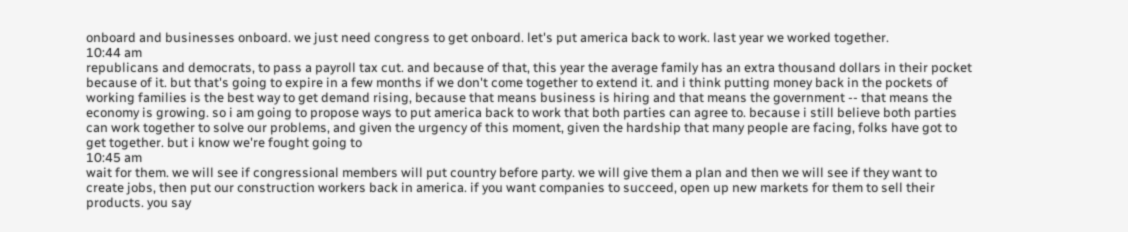onboard and businesses onboard. we just need congress to get onboard. let's put america back to work. last year we worked together.
10:44 am
republicans and democrats, to pass a payroll tax cut. and because of that, this year the average family has an extra thousand dollars in their pocket because of it. but that's going to expire in a few months if we don't come together to extend it. and i think putting money back in the pockets of working families is the best way to get demand rising, because that means business is hiring and that means the government -- that means the economy is growing. so i am going to propose ways to put america back to work that both parties can agree to. because i still believe both parties can work together to solve our problems, and given the urgency of this moment, given the hardship that many people are facing, folks have got to get together. but i know we're fought going to
10:45 am
wait for them. we will see if congressional members will put country before party. we will give them a plan and then we will see if they want to create jobs, then put our construction workers back in america. if you want companies to succeed, open up new markets for them to sell their products. you say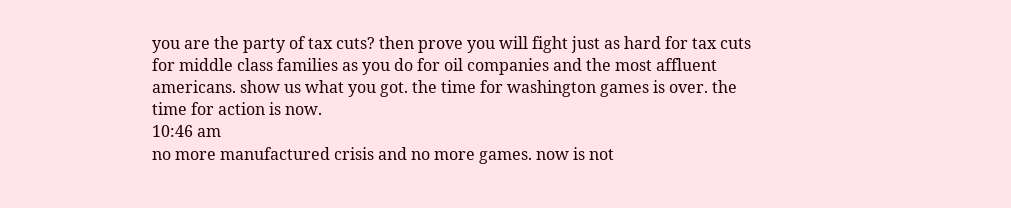you are the party of tax cuts? then prove you will fight just as hard for tax cuts for middle class families as you do for oil companies and the most affluent americans. show us what you got. the time for washington games is over. the time for action is now.
10:46 am
no more manufactured crisis and no more games. now is not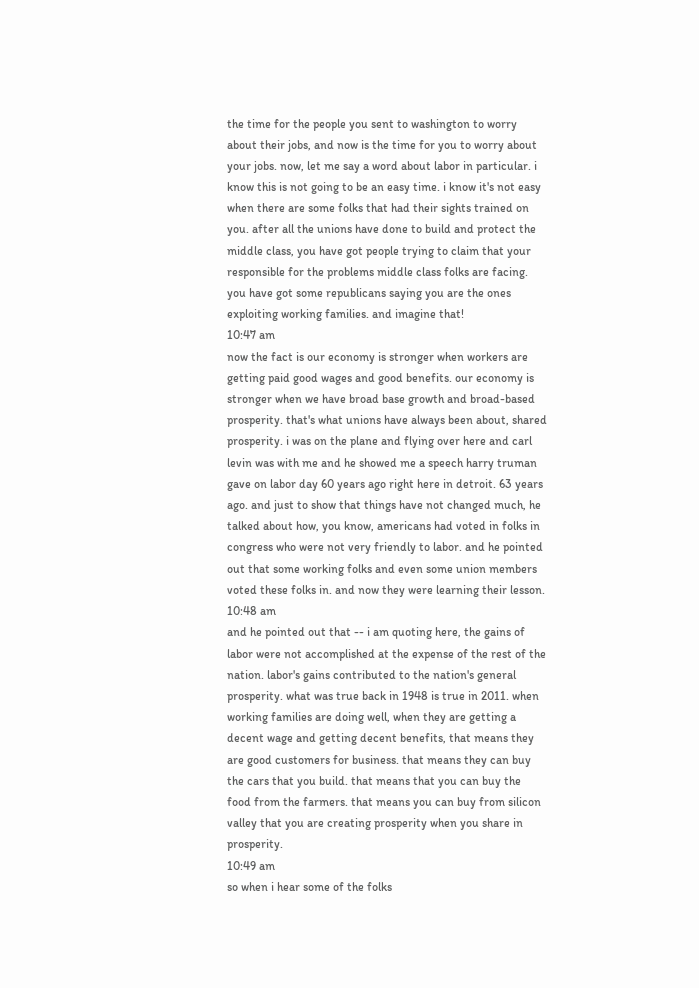the time for the people you sent to washington to worry about their jobs, and now is the time for you to worry about your jobs. now, let me say a word about labor in particular. i know this is not going to be an easy time. i know it's not easy when there are some folks that had their sights trained on you. after all the unions have done to build and protect the middle class, you have got people trying to claim that your responsible for the problems middle class folks are facing. you have got some republicans saying you are the ones exploiting working families. and imagine that!
10:47 am
now the fact is our economy is stronger when workers are getting paid good wages and good benefits. our economy is stronger when we have broad base growth and broad-based prosperity. that's what unions have always been about, shared prosperity. i was on the plane and flying over here and carl levin was with me and he showed me a speech harry truman gave on labor day 60 years ago right here in detroit. 63 years ago. and just to show that things have not changed much, he talked about how, you know, americans had voted in folks in congress who were not very friendly to labor. and he pointed out that some working folks and even some union members voted these folks in. and now they were learning their lesson.
10:48 am
and he pointed out that -- i am quoting here, the gains of labor were not accomplished at the expense of the rest of the nation. labor's gains contributed to the nation's general prosperity. what was true back in 1948 is true in 2011. when working families are doing well, when they are getting a decent wage and getting decent benefits, that means they are good customers for business. that means they can buy the cars that you build. that means that you can buy the food from the farmers. that means you can buy from silicon valley that you are creating prosperity when you share in prosperity.
10:49 am
so when i hear some of the folks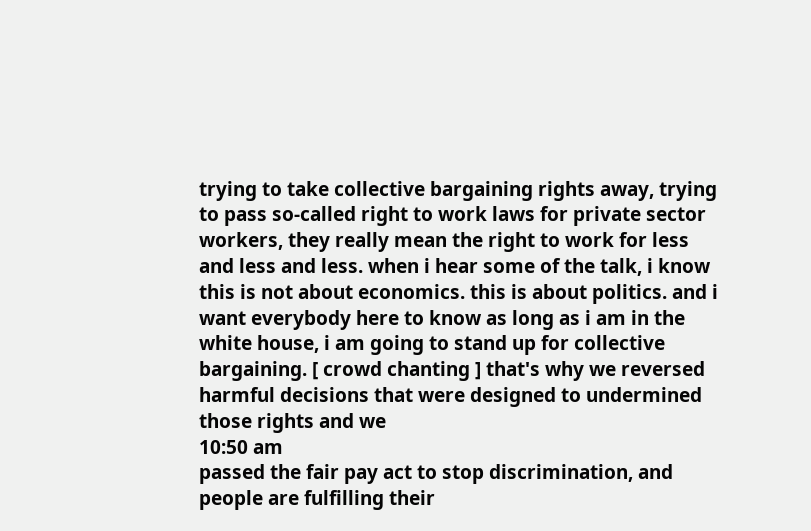trying to take collective bargaining rights away, trying to pass so-called right to work laws for private sector workers, they really mean the right to work for less and less and less. when i hear some of the talk, i know this is not about economics. this is about politics. and i want everybody here to know as long as i am in the white house, i am going to stand up for collective bargaining. [ crowd chanting ] that's why we reversed harmful decisions that were designed to undermined those rights and we
10:50 am
passed the fair pay act to stop discrimination, and people are fulfilling their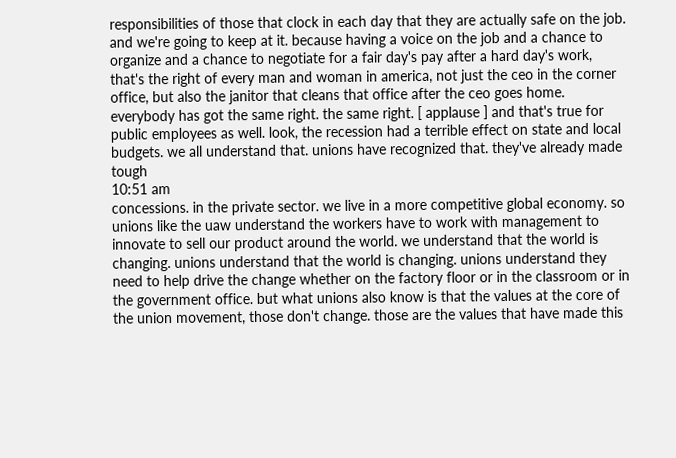responsibilities of those that clock in each day that they are actually safe on the job. and we're going to keep at it. because having a voice on the job and a chance to organize and a chance to negotiate for a fair day's pay after a hard day's work, that's the right of every man and woman in america, not just the ceo in the corner office, but also the janitor that cleans that office after the ceo goes home. everybody has got the same right. the same right. [ applause ] and that's true for public employees as well. look, the recession had a terrible effect on state and local budgets. we all understand that. unions have recognized that. they've already made tough
10:51 am
concessions. in the private sector. we live in a more competitive global economy. so unions like the uaw understand the workers have to work with management to innovate to sell our product around the world. we understand that the world is changing. unions understand that the world is changing. unions understand they need to help drive the change whether on the factory floor or in the classroom or in the government office. but what unions also know is that the values at the core of the union movement, those don't change. those are the values that have made this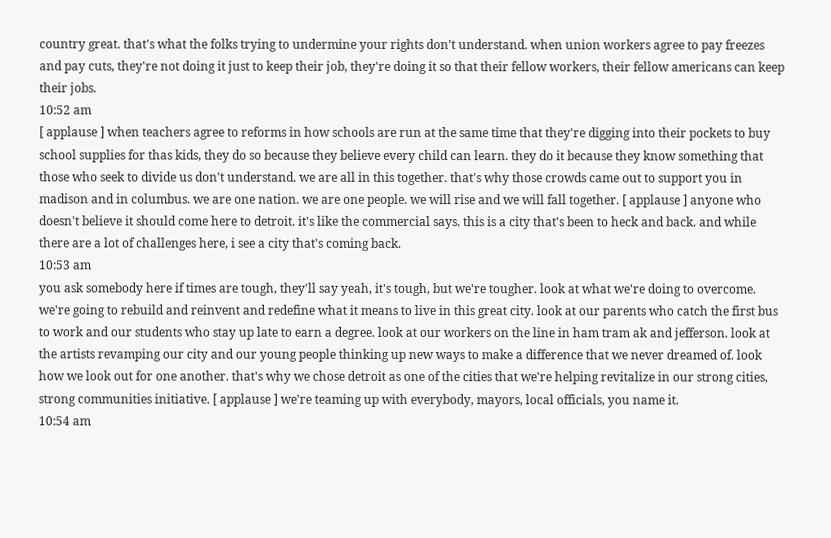country great. that's what the folks trying to undermine your rights don't understand. when union workers agree to pay freezes and pay cuts, they're not doing it just to keep their job, they're doing it so that their fellow workers, their fellow americans can keep their jobs.
10:52 am
[ applause ] when teachers agree to reforms in how schools are run at the same time that they're digging into their pockets to buy school supplies for thas kids, they do so because they believe every child can learn. they do it because they know something that those who seek to divide us don't understand. we are all in this together. that's why those crowds came out to support you in madison and in columbus. we are one nation. we are one people. we will rise and we will fall together. [ applause ] anyone who doesn't believe it should come here to detroit. it's like the commercial says. this is a city that's been to heck and back. and while there are a lot of challenges here, i see a city that's coming back.
10:53 am
you ask somebody here if times are tough, they'll say yeah, it's tough, but we're tougher. look at what we're doing to overcome. we're going to rebuild and reinvent and redefine what it means to live in this great city. look at our parents who catch the first bus to work and our students who stay up late to earn a degree. look at our workers on the line in ham tram ak and jefferson. look at the artists revamping our city and our young people thinking up new ways to make a difference that we never dreamed of. look how we look out for one another. that's why we chose detroit as one of the cities that we're helping revitalize in our strong cities, strong communities initiative. [ applause ] we're teaming up with everybody, mayors, local officials, you name it.
10:54 am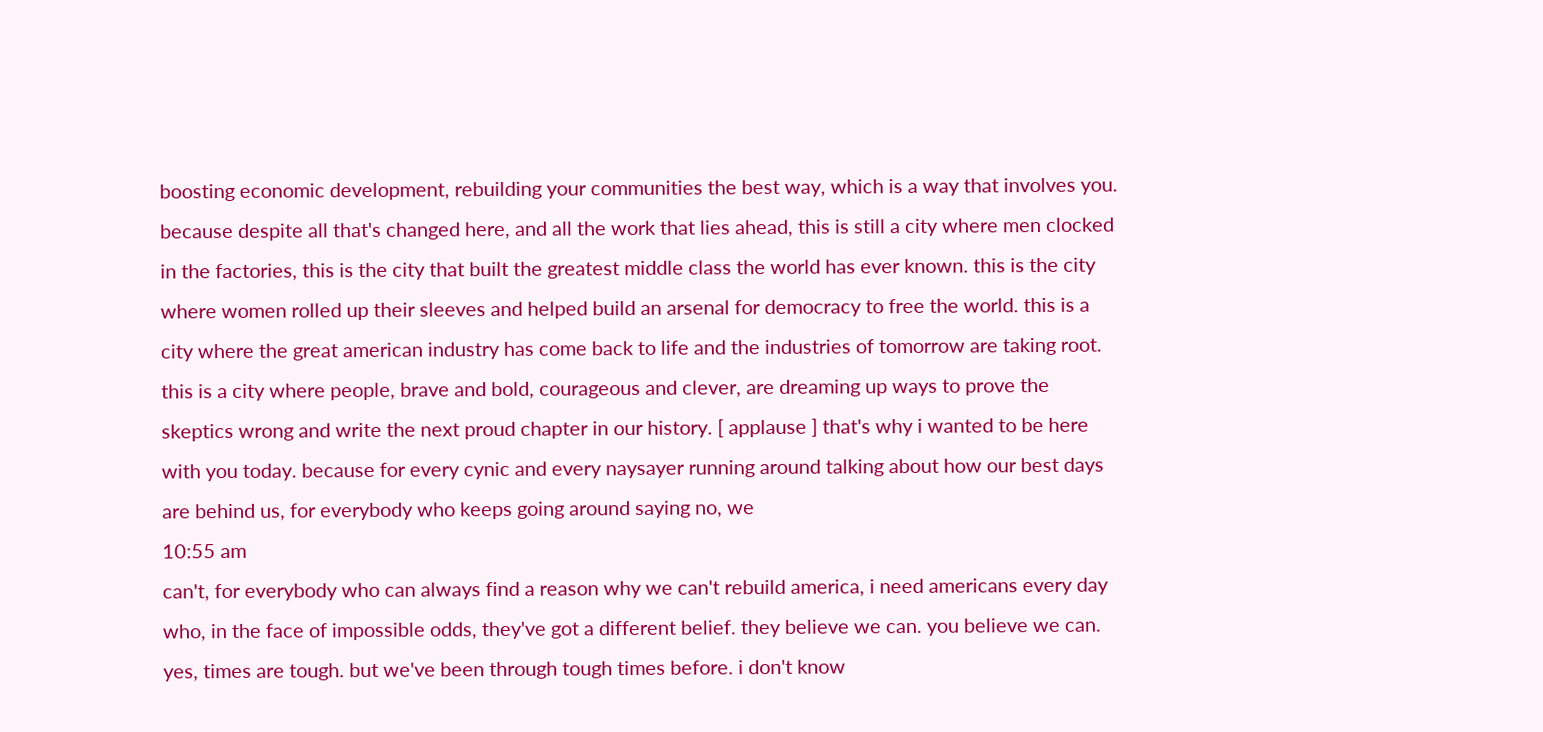boosting economic development, rebuilding your communities the best way, which is a way that involves you. because despite all that's changed here, and all the work that lies ahead, this is still a city where men clocked in the factories, this is the city that built the greatest middle class the world has ever known. this is the city where women rolled up their sleeves and helped build an arsenal for democracy to free the world. this is a city where the great american industry has come back to life and the industries of tomorrow are taking root. this is a city where people, brave and bold, courageous and clever, are dreaming up ways to prove the skeptics wrong and write the next proud chapter in our history. [ applause ] that's why i wanted to be here with you today. because for every cynic and every naysayer running around talking about how our best days are behind us, for everybody who keeps going around saying no, we
10:55 am
can't, for everybody who can always find a reason why we can't rebuild america, i need americans every day who, in the face of impossible odds, they've got a different belief. they believe we can. you believe we can. yes, times are tough. but we've been through tough times before. i don't know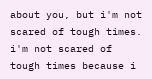about you, but i'm not scared of tough times. i'm not scared of tough times because i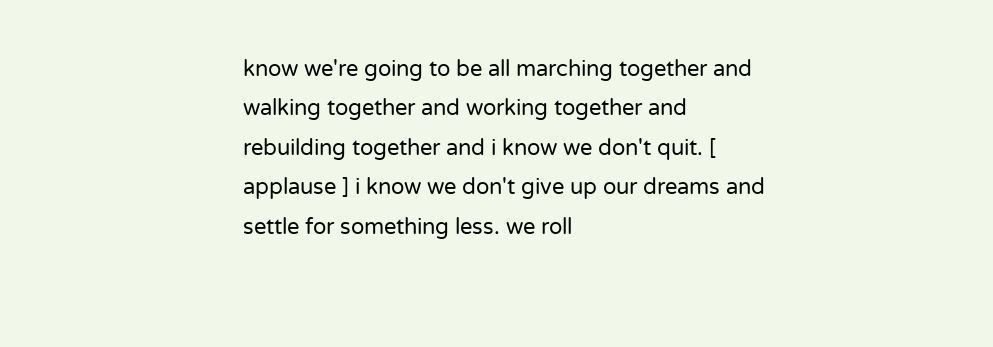know we're going to be all marching together and walking together and working together and rebuilding together and i know we don't quit. [ applause ] i know we don't give up our dreams and settle for something less. we roll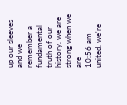up our sleeves and we remember a fundamental truth of our history. we are strong when we are
10:56 am
united. we're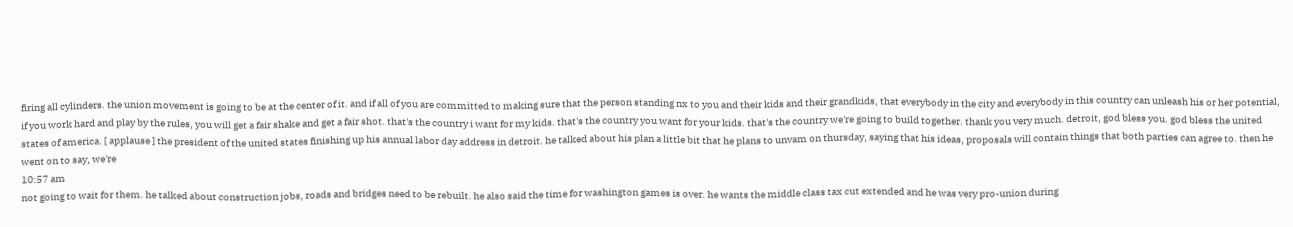firing all cylinders. the union movement is going to be at the center of it. and if all of you are committed to making sure that the person standing nx to you and their kids and their grandkids, that everybody in the city and everybody in this country can unleash his or her potential, if you work hard and play by the rules, you will get a fair shake and get a fair shot. that's the country i want for my kids. that's the country you want for your kids. that's the country we're going to build together. thank you very much. detroit, god bless you. god bless the united states of america. [ applause ] the president of the united states finishing up his annual labor day address in detroit. he talked about his plan a little bit that he plans to unvam on thursday, saying that his ideas, proposals will contain things that both parties can agree to. then he went on to say, we're
10:57 am
not going to wait for them. he talked about construction jobs, roads and bridges need to be rebuilt. he also said the time for washington games is over. he wants the middle class tax cut extended and he was very pro-union during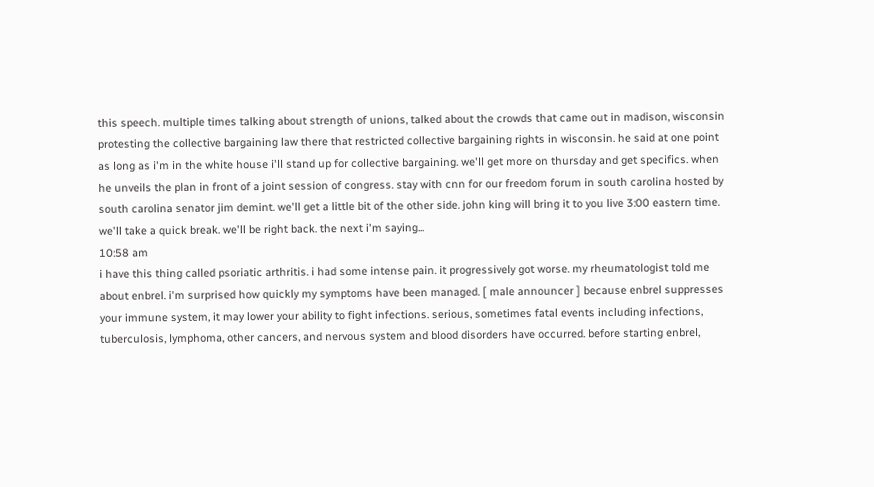this speech. multiple times talking about strength of unions, talked about the crowds that came out in madison, wisconsin protesting the collective bargaining law there that restricted collective bargaining rights in wisconsin. he said at one point as long as i'm in the white house i'll stand up for collective bargaining. we'll get more on thursday and get specifics. when he unveils the plan in front of a joint session of congress. stay with cnn for our freedom forum in south carolina hosted by south carolina senator jim demint. we'll get a little bit of the other side. john king will bring it to you live 3:00 eastern time. we'll take a quick break. we'll be right back. the next i'm saying...
10:58 am
i have this thing called psoriatic arthritis. i had some intense pain. it progressively got worse. my rheumatologist told me about enbrel. i'm surprised how quickly my symptoms have been managed. [ male announcer ] because enbrel suppresses your immune system, it may lower your ability to fight infections. serious, sometimes fatal events including infections, tuberculosis, lymphoma, other cancers, and nervous system and blood disorders have occurred. before starting enbrel,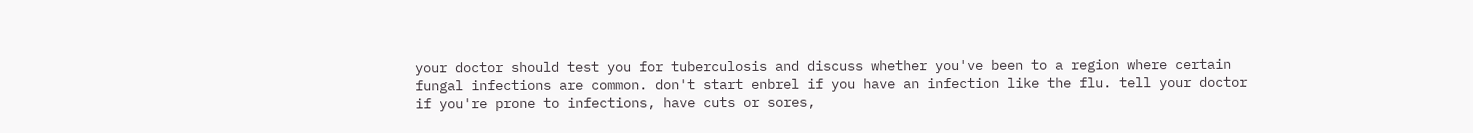your doctor should test you for tuberculosis and discuss whether you've been to a region where certain fungal infections are common. don't start enbrel if you have an infection like the flu. tell your doctor if you're prone to infections, have cuts or sores,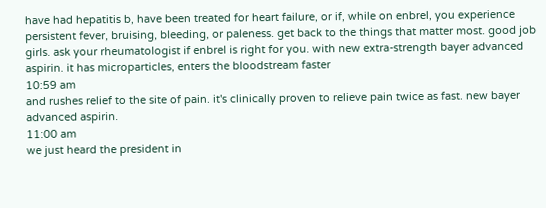have had hepatitis b, have been treated for heart failure, or if, while on enbrel, you experience persistent fever, bruising, bleeding, or paleness. get back to the things that matter most. good job girls. ask your rheumatologist if enbrel is right for you. with new extra-strength bayer advanced aspirin. it has microparticles, enters the bloodstream faster
10:59 am
and rushes relief to the site of pain. it's clinically proven to relieve pain twice as fast. new bayer advanced aspirin.
11:00 am
we just heard the president in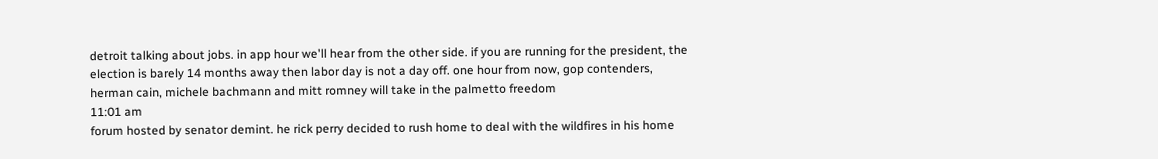detroit talking about jobs. in app hour we'll hear from the other side. if you are running for the president, the election is barely 14 months away then labor day is not a day off. one hour from now, gop contenders, herman cain, michele bachmann and mitt romney will take in the palmetto freedom
11:01 am
forum hosted by senator demint. he rick perry decided to rush home to deal with the wildfires in his home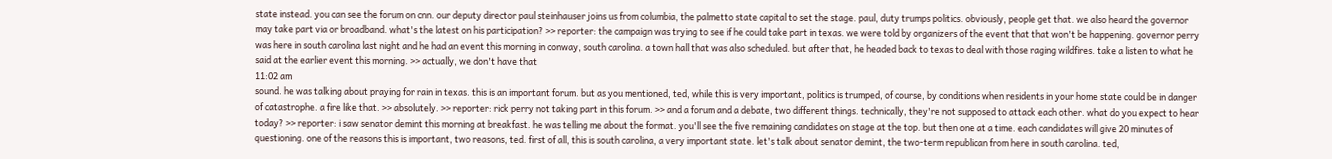state instead. you can see the forum on cnn. our deputy director paul steinhauser joins us from columbia, the palmetto state capital to set the stage. paul, duty trumps politics. obviously, people get that. we also heard the governor may take part via or broadband. what's the latest on his participation? >> reporter: the campaign was trying to see if he could take part in texas. we were told by organizers of the event that that won't be happening. governor perry was here in south carolina last night and he had an event this morning in conway, south carolina. a town hall that was also scheduled. but after that, he headed back to texas to deal with those raging wildfires. take a listen to what he said at the earlier event this morning. >> actually, we don't have that
11:02 am
sound. he was talking about praying for rain in texas. this is an important forum. but as you mentioned, ted, while this is very important, politics is trumped, of course, by conditions when residents in your home state could be in danger of catastrophe. a fire like that. >> absolutely. >> reporter: rick perry not taking part in this forum. >> and a forum and a debate, two different things. technically, they're not supposed to attack each other. what do you expect to hear today? >> reporter: i saw senator demint this morning at breakfast. he was telling me about the format. you'll see the five remaining candidates on stage at the top. but then one at a time. each candidates will give 20 minutes of questioning. one of the reasons this is important, two reasons, ted. first of all, this is south carolina, a very important state. let's talk about senator demint, the two-term republican from here in south carolina. ted,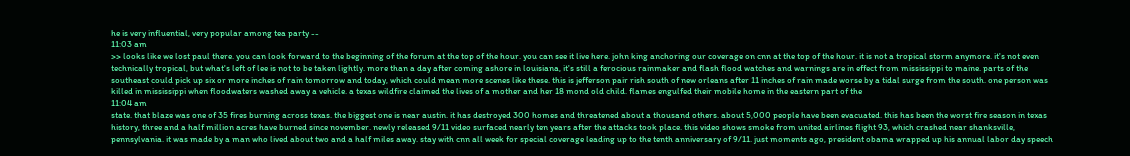he is very influential, very popular among tea party --
11:03 am
>> looks like we lost paul there. you can look forward to the beginning of the forum at the top of the hour. you can see it live here. john king anchoring our coverage on cnn at the top of the hour. it is not a tropical storm anymore. it's not even technically tropical, but what's left of lee is not to be taken lightly. more than a day after coming ashore in louisiana, it's still a ferocious rainmaker and flash flood watches and warnings are in effect from mississippi to maine. parts of the southeast could pick up six or more inches of rain tomorrow and today, which could mean more scenes like these. this is jefferson pair rish south of new orleans after 11 inches of rain made worse by a tidal surge from the south. one person was killed in mississippi when floodwaters washed away a vehicle. a texas wildfire claimed the lives of a mother and her 18 mond old child. flames engulfed their mobile home in the eastern part of the
11:04 am
state. that blaze was one of 35 fires burning across texas. the biggest one is near austin. it has destroyed 300 homes and threatened about a thousand others. about 5,000 people have been evacuated. this has been the worst fire season in texas history, three and a half million acres have burned since november. newly released 9/11 video surfaced nearly ten years after the attacks took place. this video shows smoke from united airlines flight 93, which crashed near shanksville, pennsylvania. it was made by a man who lived about two and a half miles away. stay with cnn all week for special coverage leading up to the tenth anniversary of 9/11. just moments ago, president obama wrapped up his annual labor day speech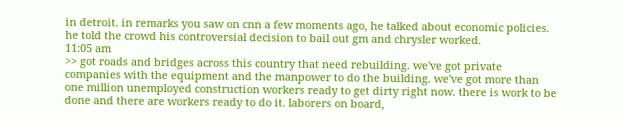in detroit. in remarks you saw on cnn a few moments ago, he talked about economic policies. he told the crowd his controversial decision to bail out gm and chrysler worked.
11:05 am
>> got roads and bridges across this country that need rebuilding. we've got private companies with the equipment and the manpower to do the building. we've got more than one million unemployed construction workers ready to get dirty right now. there is work to be done and there are workers ready to do it. laborers on board,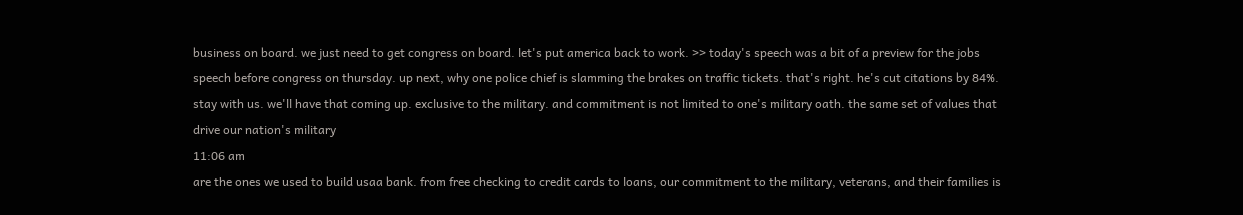business on board. we just need to get congress on board. let's put america back to work. >> today's speech was a bit of a preview for the jobs speech before congress on thursday. up next, why one police chief is slamming the brakes on traffic tickets. that's right. he's cut citations by 84%. stay with us. we'll have that coming up. exclusive to the military. and commitment is not limited to one's military oath. the same set of values that drive our nation's military
11:06 am
are the ones we used to build usaa bank. from free checking to credit cards to loans, our commitment to the military, veterans, and their families is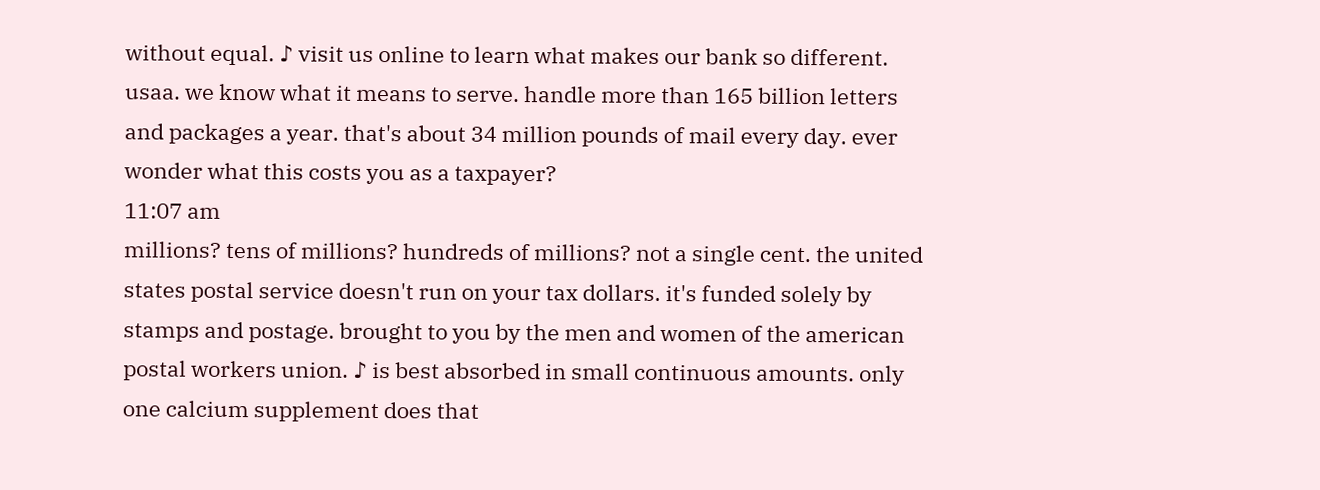without equal. ♪ visit us online to learn what makes our bank so different. usaa. we know what it means to serve. handle more than 165 billion letters and packages a year. that's about 34 million pounds of mail every day. ever wonder what this costs you as a taxpayer?
11:07 am
millions? tens of millions? hundreds of millions? not a single cent. the united states postal service doesn't run on your tax dollars. it's funded solely by stamps and postage. brought to you by the men and women of the american postal workers union. ♪ is best absorbed in small continuous amounts. only one calcium supplement does that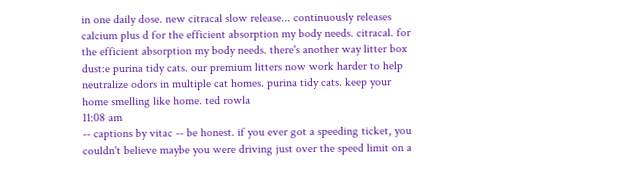in one daily dose. new citracal slow release... continuously releases calcium plus d for the efficient absorption my body needs. citracal. for the efficient absorption my body needs. there's another way litter box dust:e purina tidy cats. our premium litters now work harder to help neutralize odors in multiple cat homes. purina tidy cats. keep your home smelling like home. ted rowla
11:08 am
-- captions by vitac -- be honest. if you ever got a speeding ticket, you couldn't believe maybe you were driving just over the speed limit on a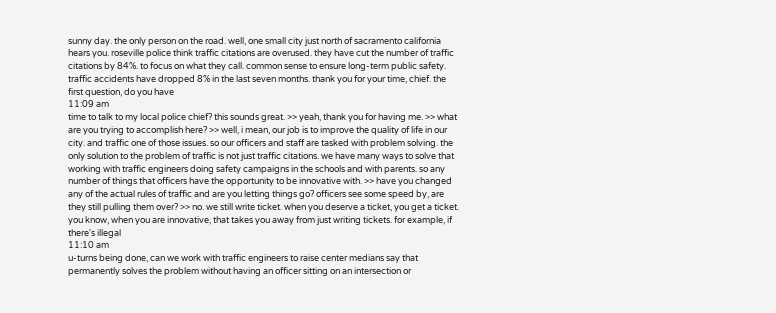sunny day. the only person on the road. well, one small city just north of sacramento california hears you. roseville police think traffic citations are overused. they have cut the number of traffic citations by 84%. to focus on what they call. common sense to ensure long-term public safety. traffic accidents have dropped 8% in the last seven months. thank you for your time, chief. the first question, do you have
11:09 am
time to talk to my local police chief? this sounds great. >> yeah, thank you for having me. >> what are you trying to accomplish here? >> well, i mean, our job is to improve the quality of life in our city. and traffic one of those issues. so our officers and staff are tasked with problem solving. the only solution to the problem of traffic is not just traffic citations. we have many ways to solve that working with traffic engineers doing safety campaigns in the schools and with parents. so any number of things that officers have the opportunity to be innovative with. >> have you changed any of the actual rules of traffic and are you letting things go? officers see some speed by, are they still pulling them over? >> no. we still write ticket. when you deserve a ticket, you get a ticket. you know, when you are innovative, that takes you away from just writing tickets. for example, if there's illegal
11:10 am
u-turns being done, can we work with traffic engineers to raise center medians say that permanently solves the problem without having an officer sitting on an intersection or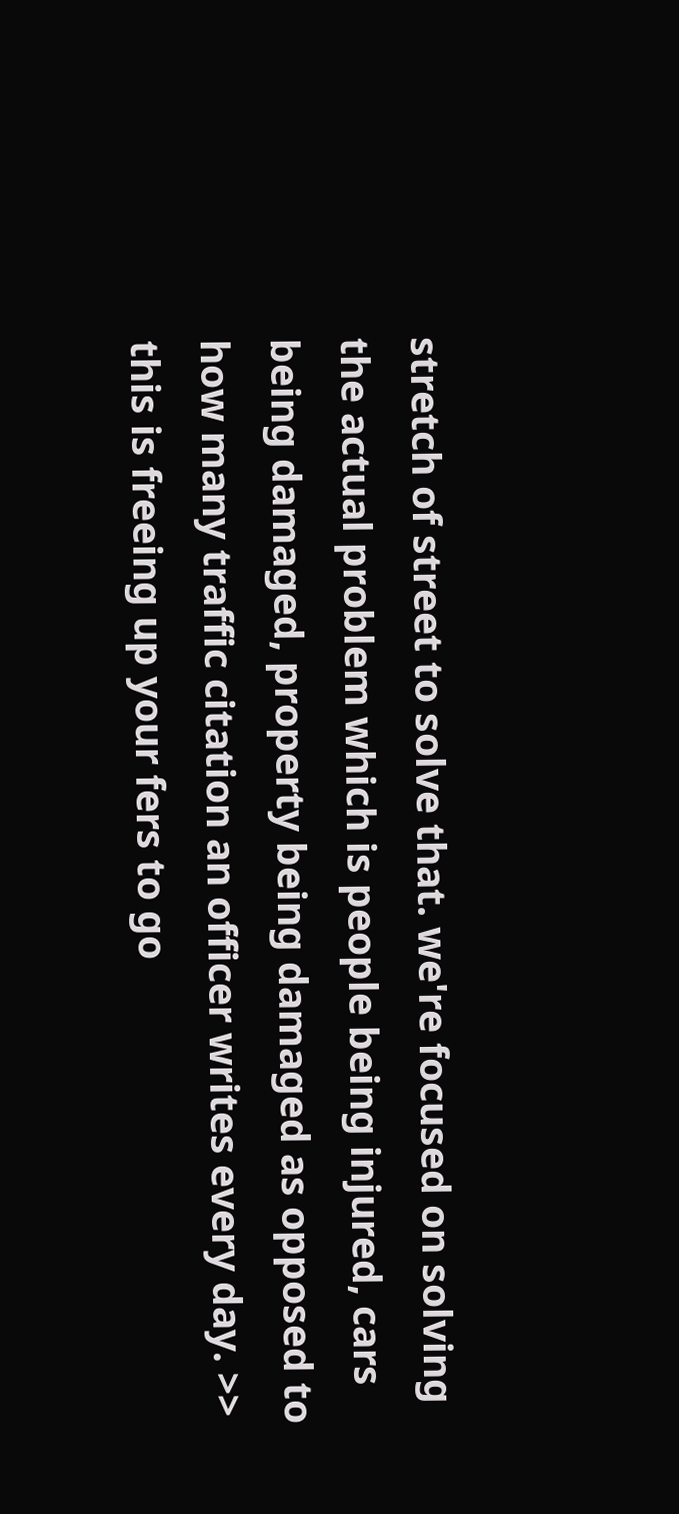stretch of street to solve that. we're focused on solving the actual problem which is people being injured, cars being damaged, property being damaged as opposed to how many traffic citation an officer writes every day. >> this is freeing up your fers to go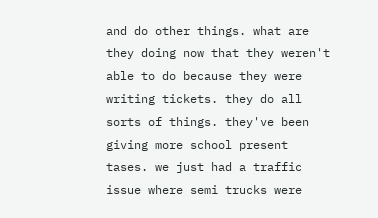and do other things. what are they doing now that they weren't able to do because they were writing tickets. they do all sorts of things. they've been giving more school present tases. we just had a traffic issue where semi trucks were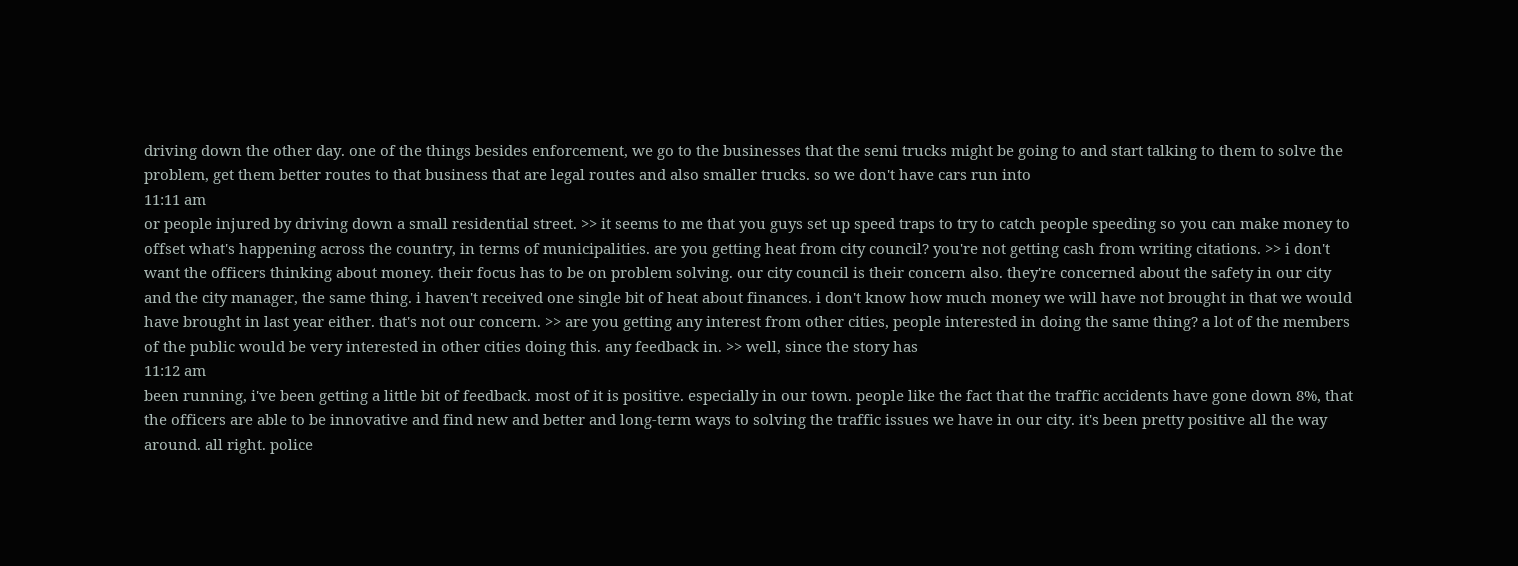driving down the other day. one of the things besides enforcement, we go to the businesses that the semi trucks might be going to and start talking to them to solve the problem, get them better routes to that business that are legal routes and also smaller trucks. so we don't have cars run into
11:11 am
or people injured by driving down a small residential street. >> it seems to me that you guys set up speed traps to try to catch people speeding so you can make money to offset what's happening across the country, in terms of municipalities. are you getting heat from city council? you're not getting cash from writing citations. >> i don't want the officers thinking about money. their focus has to be on problem solving. our city council is their concern also. they're concerned about the safety in our city and the city manager, the same thing. i haven't received one single bit of heat about finances. i don't know how much money we will have not brought in that we would have brought in last year either. that's not our concern. >> are you getting any interest from other cities, people interested in doing the same thing? a lot of the members of the public would be very interested in other cities doing this. any feedback in. >> well, since the story has
11:12 am
been running, i've been getting a little bit of feedback. most of it is positive. especially in our town. people like the fact that the traffic accidents have gone down 8%, that the officers are able to be innovative and find new and better and long-term ways to solving the traffic issues we have in our city. it's been pretty positive all the way around. all right. police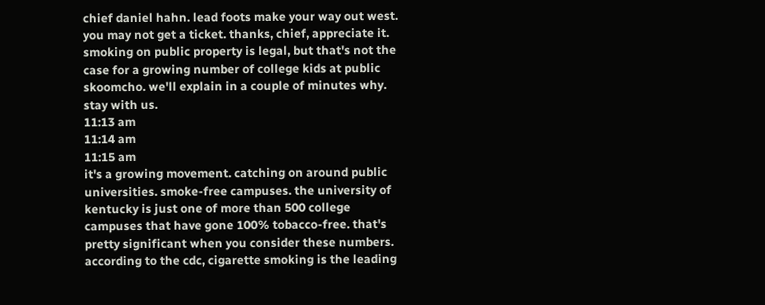chief daniel hahn. lead foots make your way out west. you may not get a ticket. thanks, chief, appreciate it. smoking on public property is legal, but that's not the case for a growing number of college kids at public skoomcho. we'll explain in a couple of minutes why. stay with us.
11:13 am
11:14 am
11:15 am
it's a growing movement. catching on around public universities. smoke-free campuses. the university of kentucky is just one of more than 500 college campuses that have gone 100% tobacco-free. that's pretty significant when you consider these numbers. according to the cdc, cigarette smoking is the leading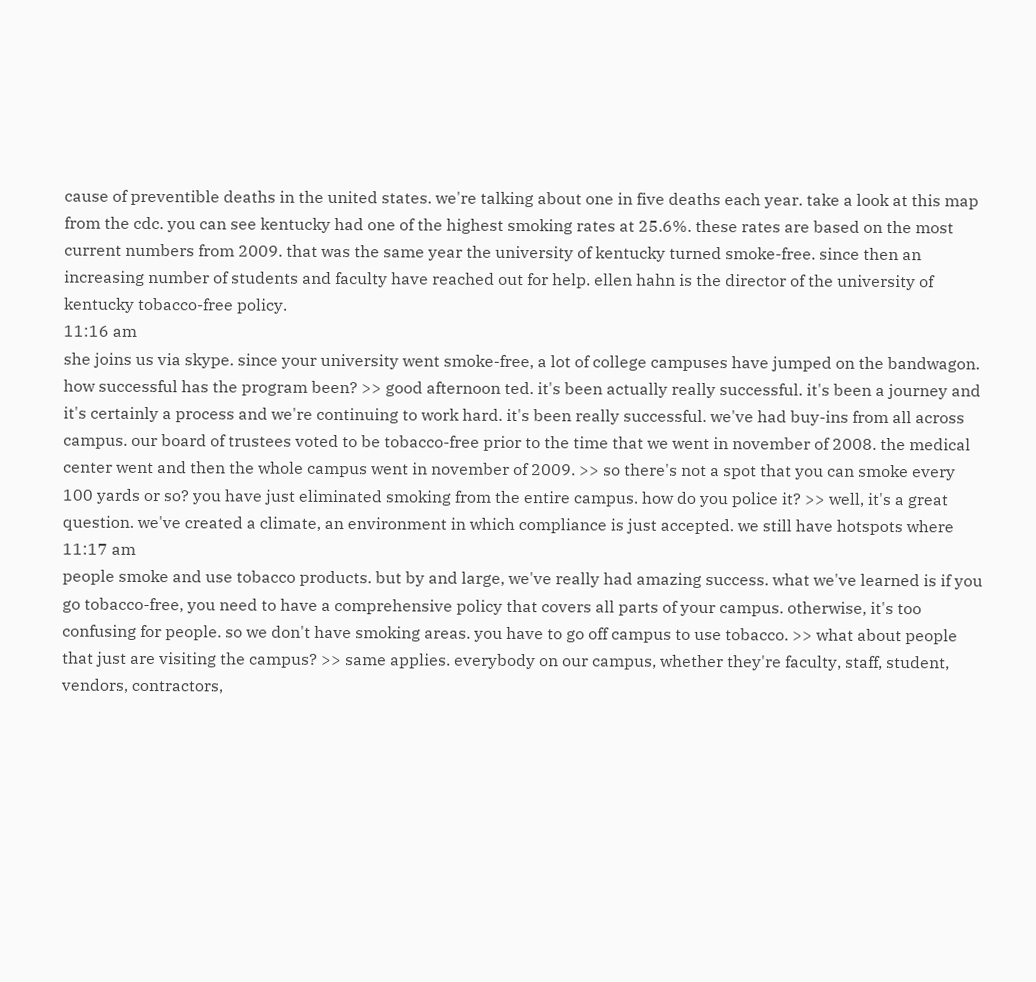cause of preventible deaths in the united states. we're talking about one in five deaths each year. take a look at this map from the cdc. you can see kentucky had one of the highest smoking rates at 25.6%. these rates are based on the most current numbers from 2009. that was the same year the university of kentucky turned smoke-free. since then an increasing number of students and faculty have reached out for help. ellen hahn is the director of the university of kentucky tobacco-free policy.
11:16 am
she joins us via skype. since your university went smoke-free, a lot of college campuses have jumped on the bandwagon. how successful has the program been? >> good afternoon ted. it's been actually really successful. it's been a journey and it's certainly a process and we're continuing to work hard. it's been really successful. we've had buy-ins from all across campus. our board of trustees voted to be tobacco-free prior to the time that we went in november of 2008. the medical center went and then the whole campus went in november of 2009. >> so there's not a spot that you can smoke every 100 yards or so? you have just eliminated smoking from the entire campus. how do you police it? >> well, it's a great question. we've created a climate, an environment in which compliance is just accepted. we still have hotspots where
11:17 am
people smoke and use tobacco products. but by and large, we've really had amazing success. what we've learned is if you go tobacco-free, you need to have a comprehensive policy that covers all parts of your campus. otherwise, it's too confusing for people. so we don't have smoking areas. you have to go off campus to use tobacco. >> what about people that just are visiting the campus? >> same applies. everybody on our campus, whether they're faculty, staff, student, vendors, contractors,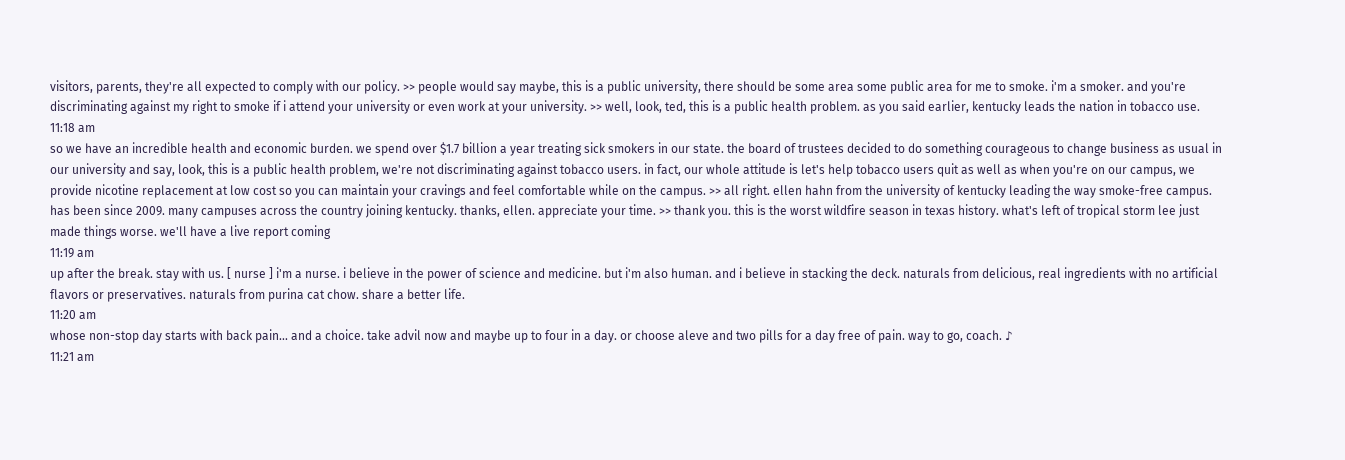visitors, parents, they're all expected to comply with our policy. >> people would say maybe, this is a public university, there should be some area some public area for me to smoke. i'm a smoker. and you're discriminating against my right to smoke if i attend your university or even work at your university. >> well, look, ted, this is a public health problem. as you said earlier, kentucky leads the nation in tobacco use.
11:18 am
so we have an incredible health and economic burden. we spend over $1.7 billion a year treating sick smokers in our state. the board of trustees decided to do something courageous to change business as usual in our university and say, look, this is a public health problem, we're not discriminating against tobacco users. in fact, our whole attitude is let's help tobacco users quit as well as when you're on our campus, we provide nicotine replacement at low cost so you can maintain your cravings and feel comfortable while on the campus. >> all right. ellen hahn from the university of kentucky leading the way smoke-free campus. has been since 2009. many campuses across the country joining kentucky. thanks, ellen. appreciate your time. >> thank you. this is the worst wildfire season in texas history. what's left of tropical storm lee just made things worse. we'll have a live report coming
11:19 am
up after the break. stay with us. [ nurse ] i'm a nurse. i believe in the power of science and medicine. but i'm also human. and i believe in stacking the deck. naturals from delicious, real ingredients with no artificial flavors or preservatives. naturals from purina cat chow. share a better life.
11:20 am
whose non-stop day starts with back pain... and a choice. take advil now and maybe up to four in a day. or choose aleve and two pills for a day free of pain. way to go, coach. ♪
11:21 am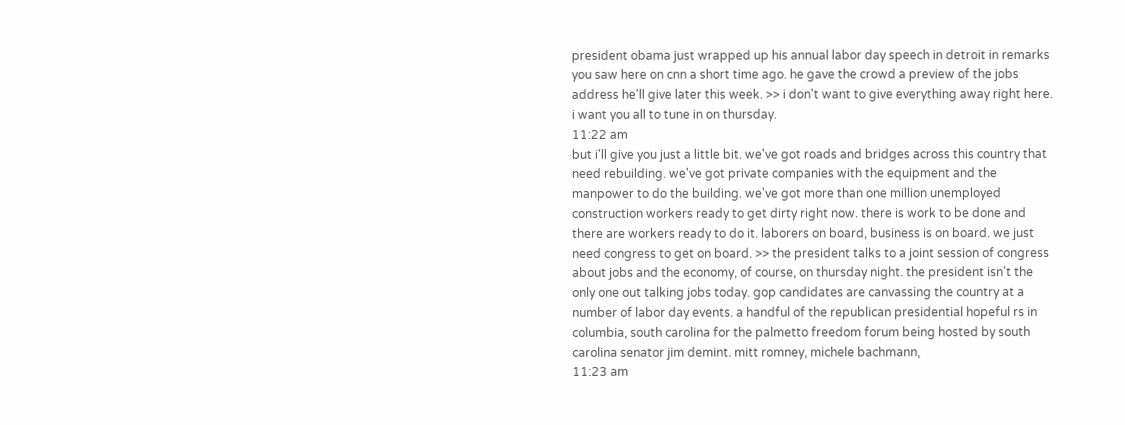president obama just wrapped up his annual labor day speech in detroit in remarks you saw here on cnn a short time ago. he gave the crowd a preview of the jobs address he'll give later this week. >> i don't want to give everything away right here. i want you all to tune in on thursday.
11:22 am
but i'll give you just a little bit. we've got roads and bridges across this country that need rebuilding. we've got private companies with the equipment and the manpower to do the building. we've got more than one million unemployed construction workers ready to get dirty right now. there is work to be done and there are workers ready to do it. laborers on board, business is on board. we just need congress to get on board. >> the president talks to a joint session of congress about jobs and the economy, of course, on thursday night. the president isn't the only one out talking jobs today. gop candidates are canvassing the country at a number of labor day events. a handful of the republican presidential hopeful rs in columbia, south carolina for the palmetto freedom forum being hosted by south carolina senator jim demint. mitt romney, michele bachmann,
11:23 am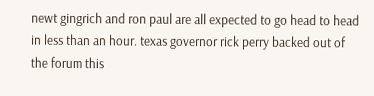newt gingrich and ron paul are all expected to go head to head in less than an hour. texas governor rick perry backed out of the forum this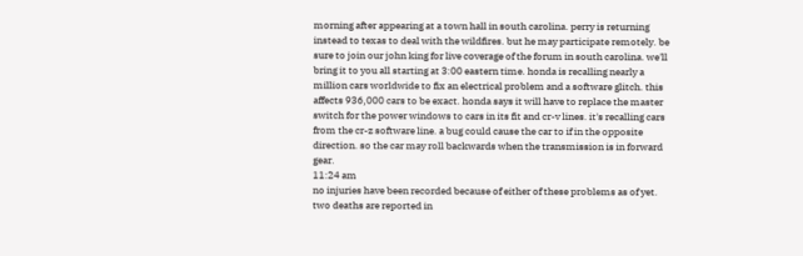morning after appearing at a town hall in south carolina. perry is returning instead to texas to deal with the wildfires. but he may participate remotely. be sure to join our john king for live coverage of the forum in south carolina. we'll bring it to you all starting at 3:00 eastern time. honda is recalling nearly a million cars worldwide to fix an electrical problem and a software glitch. this affects 936,000 cars to be exact. honda says it will have to replace the master switch for the power windows to cars in its fit and cr-v lines. it's recalling cars from the cr-z software line. a bug could cause the car to if in the opposite direction. so the car may roll backwards when the transmission is in forward gear.
11:24 am
no injuries have been recorded because of either of these problems as of yet. two deaths are reported in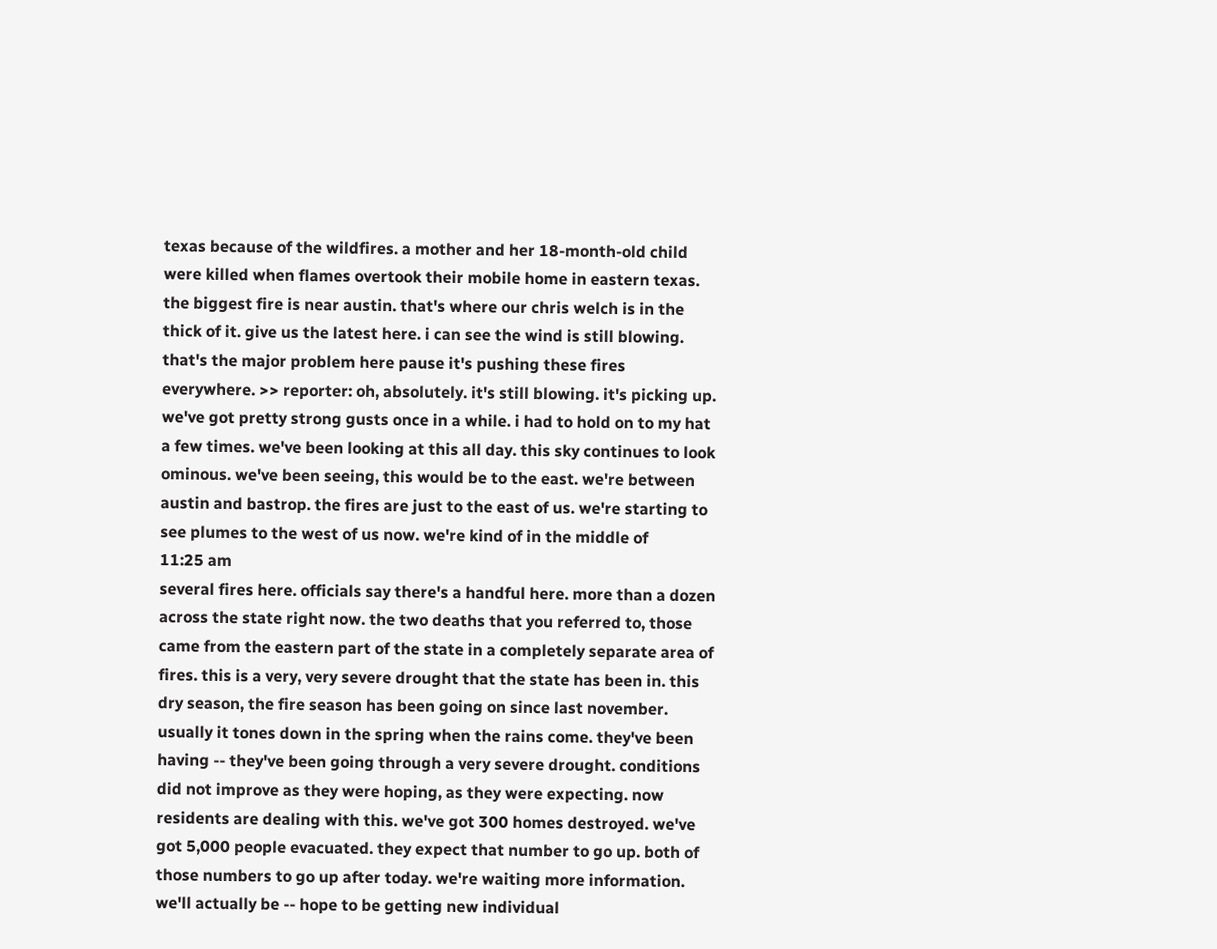texas because of the wildfires. a mother and her 18-month-old child were killed when flames overtook their mobile home in eastern texas. the biggest fire is near austin. that's where our chris welch is in the thick of it. give us the latest here. i can see the wind is still blowing. that's the major problem here pause it's pushing these fires everywhere. >> reporter: oh, absolutely. it's still blowing. it's picking up. we've got pretty strong gusts once in a while. i had to hold on to my hat a few times. we've been looking at this all day. this sky continues to look ominous. we've been seeing, this would be to the east. we're between austin and bastrop. the fires are just to the east of us. we're starting to see plumes to the west of us now. we're kind of in the middle of
11:25 am
several fires here. officials say there's a handful here. more than a dozen across the state right now. the two deaths that you referred to, those came from the eastern part of the state in a completely separate area of fires. this is a very, very severe drought that the state has been in. this dry season, the fire season has been going on since last november. usually it tones down in the spring when the rains come. they've been having -- they've been going through a very severe drought. conditions did not improve as they were hoping, as they were expecting. now residents are dealing with this. we've got 300 homes destroyed. we've got 5,000 people evacuated. they expect that number to go up. both of those numbers to go up after today. we're waiting more information. we'll actually be -- hope to be getting new individual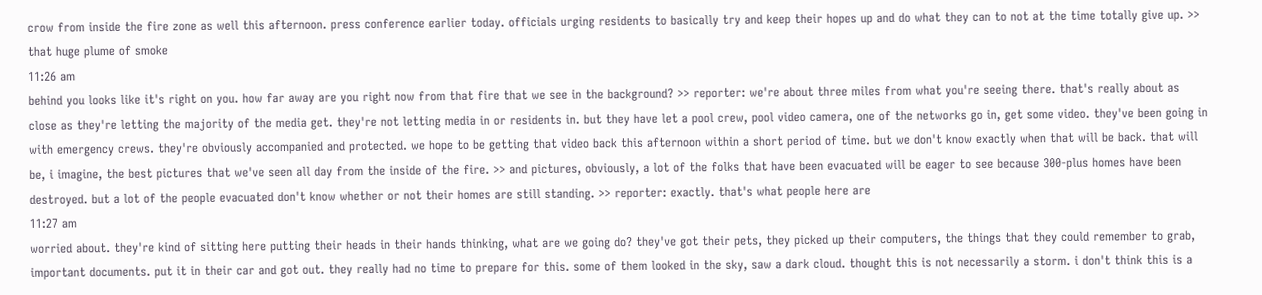crow from inside the fire zone as well this afternoon. press conference earlier today. officials urging residents to basically try and keep their hopes up and do what they can to not at the time totally give up. >> that huge plume of smoke
11:26 am
behind you looks like it's right on you. how far away are you right now from that fire that we see in the background? >> reporter: we're about three miles from what you're seeing there. that's really about as close as they're letting the majority of the media get. they're not letting media in or residents in. but they have let a pool crew, pool video camera, one of the networks go in, get some video. they've been going in with emergency crews. they're obviously accompanied and protected. we hope to be getting that video back this afternoon within a short period of time. but we don't know exactly when that will be back. that will be, i imagine, the best pictures that we've seen all day from the inside of the fire. >> and pictures, obviously, a lot of the folks that have been evacuated will be eager to see because 300-plus homes have been destroyed. but a lot of the people evacuated don't know whether or not their homes are still standing. >> reporter: exactly. that's what people here are
11:27 am
worried about. they're kind of sitting here putting their heads in their hands thinking, what are we going do? they've got their pets, they picked up their computers, the things that they could remember to grab, important documents. put it in their car and got out. they really had no time to prepare for this. some of them looked in the sky, saw a dark cloud. thought this is not necessarily a storm. i don't think this is a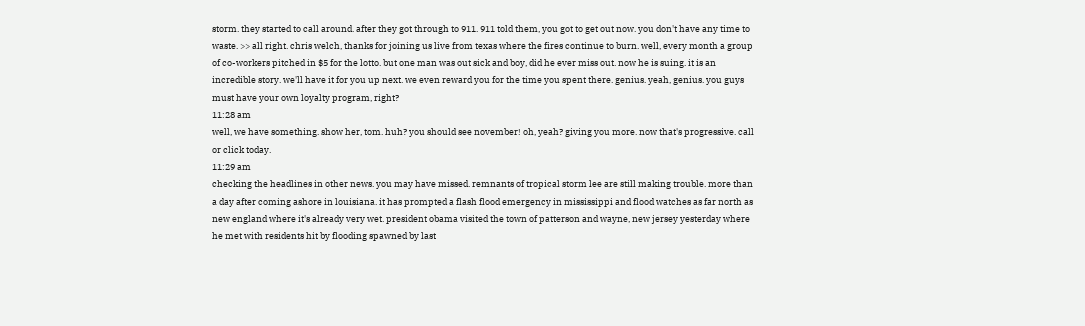storm. they started to call around. after they got through to 911. 911 told them, you got to get out now. you don't have any time to waste. >> all right. chris welch, thanks for joining us live from texas where the fires continue to burn. well, every month a group of co-workers pitched in $5 for the lotto. but one man was out sick and boy, did he ever miss out. now he is suing. it is an incredible story. we'll have it for you up next. we even reward you for the time you spent there. genius. yeah, genius. you guys must have your own loyalty program, right?
11:28 am
well, we have something. show her, tom. huh? you should see november! oh, yeah? giving you more. now that's progressive. call or click today.
11:29 am
checking the headlines in other news. you may have missed. remnants of tropical storm lee are still making trouble. more than a day after coming ashore in louisiana. it has prompted a flash flood emergency in mississippi and flood watches as far north as new england where it's already very wet. president obama visited the town of patterson and wayne, new jersey yesterday where he met with residents hit by flooding spawned by last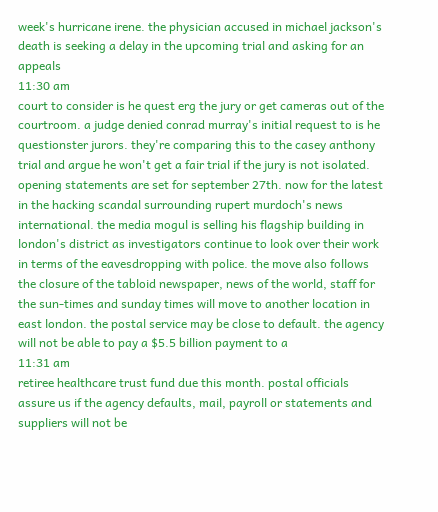week's hurricane irene. the physician accused in michael jackson's death is seeking a delay in the upcoming trial and asking for an appeals
11:30 am
court to consider is he quest erg the jury or get cameras out of the courtroom. a judge denied conrad murray's initial request to is he questionster jurors. they're comparing this to the casey anthony trial and argue he won't get a fair trial if the jury is not isolated. opening statements are set for september 27th. now for the latest in the hacking scandal surrounding rupert murdoch's news international. the media mogul is selling his flagship building in london's district as investigators continue to look over their work in terms of the eavesdropping with police. the move also follows the closure of the tabloid newspaper, news of the world, staff for the sun-times and sunday times will move to another location in east london. the postal service may be close to default. the agency will not be able to pay a $5.5 billion payment to a
11:31 am
retiree healthcare trust fund due this month. postal officials assure us if the agency defaults, mail, payroll or statements and suppliers will not be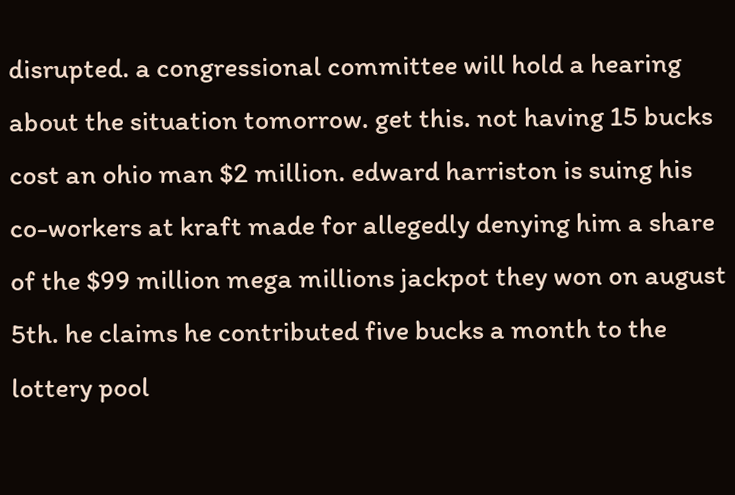disrupted. a congressional committee will hold a hearing about the situation tomorrow. get this. not having 15 bucks cost an ohio man $2 million. edward harriston is suing his co-workers at kraft made for allegedly denying him a share of the $99 million mega millions jackpot they won on august 5th. he claims he contributed five bucks a month to the lottery pool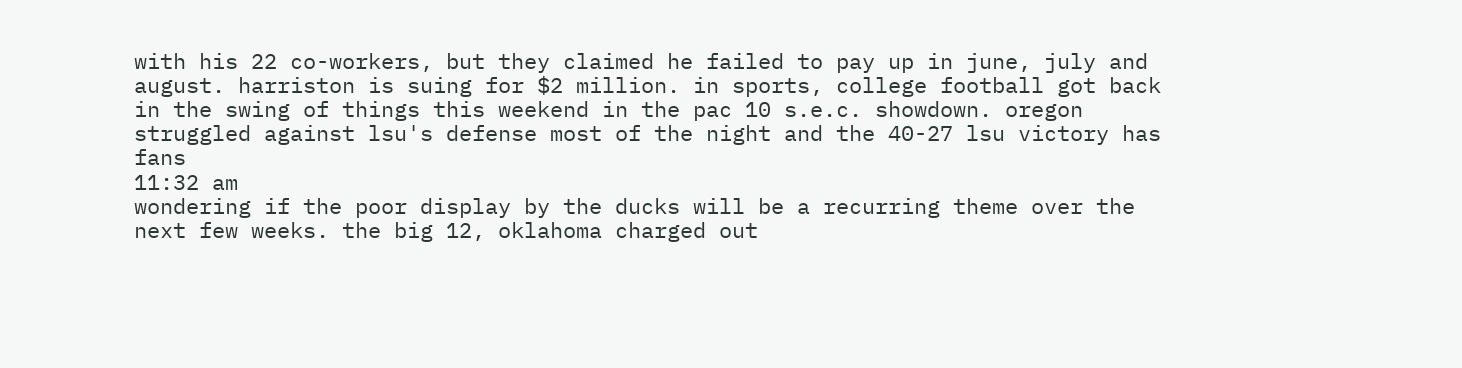with his 22 co-workers, but they claimed he failed to pay up in june, july and august. harriston is suing for $2 million. in sports, college football got back in the swing of things this weekend in the pac 10 s.e.c. showdown. oregon struggled against lsu's defense most of the night and the 40-27 lsu victory has fans
11:32 am
wondering if the poor display by the ducks will be a recurring theme over the next few weeks. the big 12, oklahoma charged out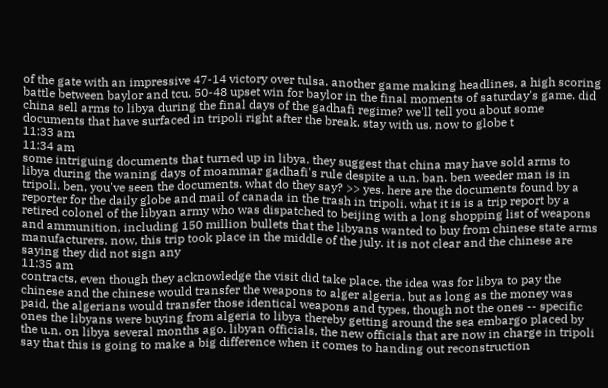of the gate with an impressive 47-14 victory over tulsa. another game making headlines, a high scoring battle between baylor and tcu. 50-48 upset win for baylor in the final moments of saturday's game. did china sell arms to libya during the final days of the gadhafi regime? we'll tell you about some documents that have surfaced in tripoli right after the break. stay with us. now to globe t
11:33 am
11:34 am
some intriguing documents that turned up in libya. they suggest that china may have sold arms to libya during the waning days of moammar gadhafi's rule despite a u.n. ban. ben weeder man is in tripoli. ben, you've seen the documents. what do they say? >> yes. here are the documents found by a reporter for the daily globe and mail of canada in the trash in tripoli. what it is is a trip report by a retired colonel of the libyan army who was dispatched to beijing with a long shopping list of weapons and ammunition, including 150 million bullets that the libyans wanted to buy from chinese state arms manufacturers. now, this trip took place in the middle of the july. it is not clear and the chinese are saying they did not sign any
11:35 am
contracts, even though they acknowledge the visit did take place. the idea was for libya to pay the chinese and the chinese would transfer the weapons to alger algeria. but as long as the money was paid, the algerians would transfer those identical weapons and types, though not the ones -- specific ones the libyans were buying from algeria to libya thereby getting around the sea embargo placed by the u.n. on libya several months ago. libyan officials, the new officials that are now in charge in tripoli say that this is going to make a big difference when it comes to handing out reconstruction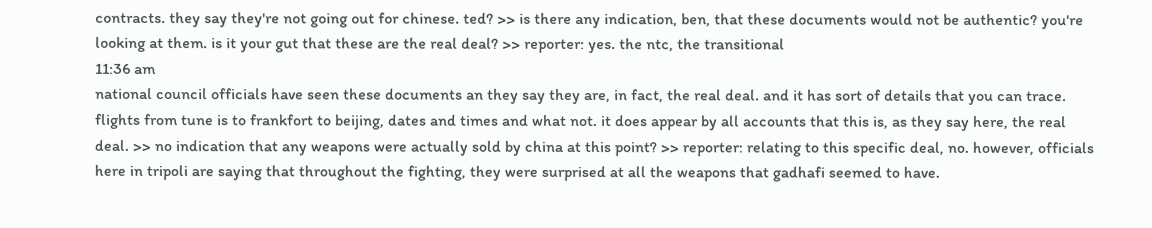contracts. they say they're not going out for chinese. ted? >> is there any indication, ben, that these documents would not be authentic? you're looking at them. is it your gut that these are the real deal? >> reporter: yes. the ntc, the transitional
11:36 am
national council officials have seen these documents an they say they are, in fact, the real deal. and it has sort of details that you can trace. flights from tune is to frankfort to beijing, dates and times and what not. it does appear by all accounts that this is, as they say here, the real deal. >> no indication that any weapons were actually sold by china at this point? >> reporter: relating to this specific deal, no. however, officials here in tripoli are saying that throughout the fighting, they were surprised at all the weapons that gadhafi seemed to have.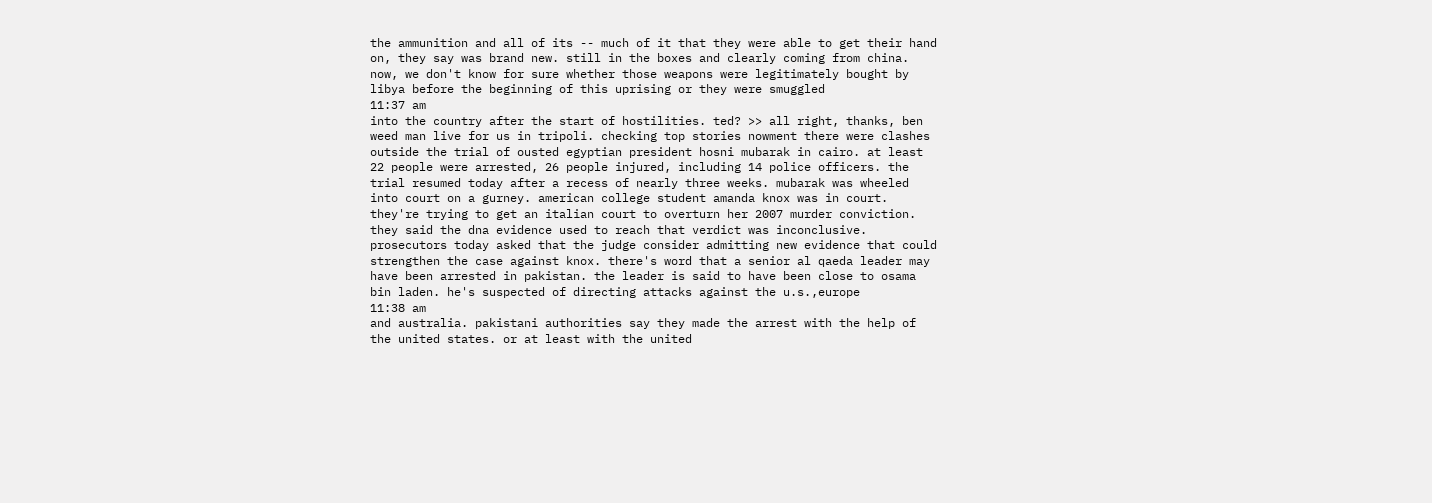the ammunition and all of its -- much of it that they were able to get their hand on, they say was brand new. still in the boxes and clearly coming from china. now, we don't know for sure whether those weapons were legitimately bought by libya before the beginning of this uprising or they were smuggled
11:37 am
into the country after the start of hostilities. ted? >> all right, thanks, ben weed man live for us in tripoli. checking top stories nowment there were clashes outside the trial of ousted egyptian president hosni mubarak in cairo. at least 22 people were arrested, 26 people injured, including 14 police officers. the trial resumed today after a recess of nearly three weeks. mubarak was wheeled into court on a gurney. american college student amanda knox was in court. they're trying to get an italian court to overturn her 2007 murder conviction. they said the dna evidence used to reach that verdict was inconclusive. prosecutors today asked that the judge consider admitting new evidence that could strengthen the case against knox. there's word that a senior al qaeda leader may have been arrested in pakistan. the leader is said to have been close to osama bin laden. he's suspected of directing attacks against the u.s.,europe
11:38 am
and australia. pakistani authorities say they made the arrest with the help of the united states. or at least with the united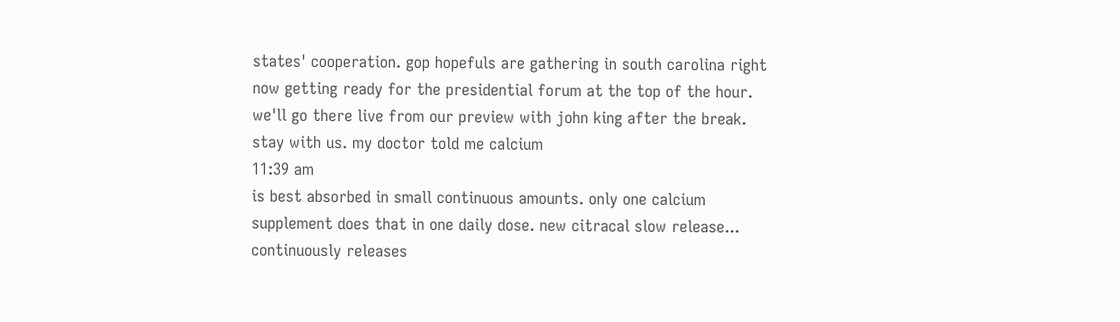states' cooperation. gop hopefuls are gathering in south carolina right now getting ready for the presidential forum at the top of the hour. we'll go there live from our preview with john king after the break. stay with us. my doctor told me calcium
11:39 am
is best absorbed in small continuous amounts. only one calcium supplement does that in one daily dose. new citracal slow release... continuously releases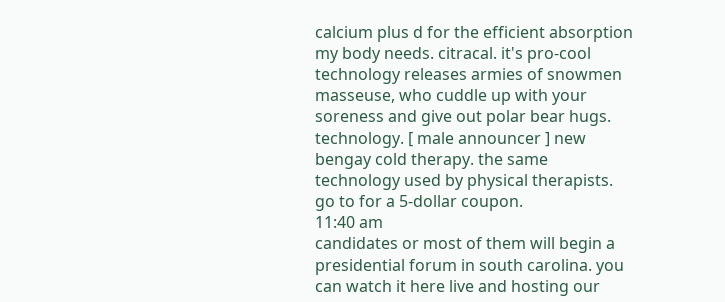calcium plus d for the efficient absorption my body needs. citracal. it's pro-cool technology releases armies of snowmen masseuse, who cuddle up with your soreness and give out polar bear hugs. technology. [ male announcer ] new bengay cold therapy. the same technology used by physical therapists. go to for a 5-dollar coupon.
11:40 am
candidates or most of them will begin a presidential forum in south carolina. you can watch it here live and hosting our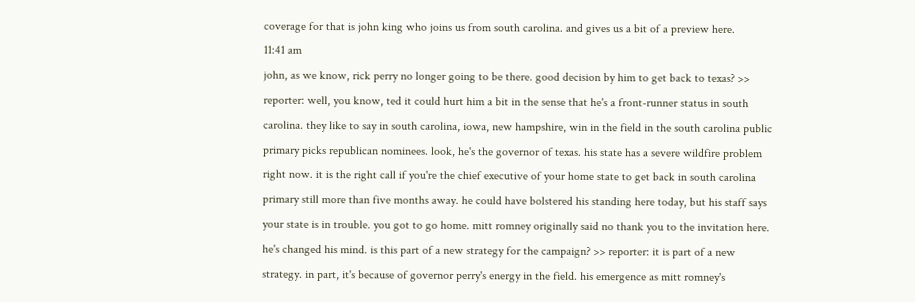coverage for that is john king who joins us from south carolina. and gives us a bit of a preview here.
11:41 am
john, as we know, rick perry no longer going to be there. good decision by him to get back to texas? >> reporter: well, you know, ted it could hurt him a bit in the sense that he's a front-runner status in south carolina. they like to say in south carolina, iowa, new hampshire, win in the field in the south carolina public primary picks republican nominees. look, he's the governor of texas. his state has a severe wildfire problem right now. it is the right call if you're the chief executive of your home state to get back in south carolina primary still more than five months away. he could have bolstered his standing here today, but his staff says your state is in trouble. you got to go home. mitt romney originally said no thank you to the invitation here. he's changed his mind. is this part of a new strategy for the campaign? >> reporter: it is part of a new strategy. in part, it's because of governor perry's energy in the field. his emergence as mitt romney's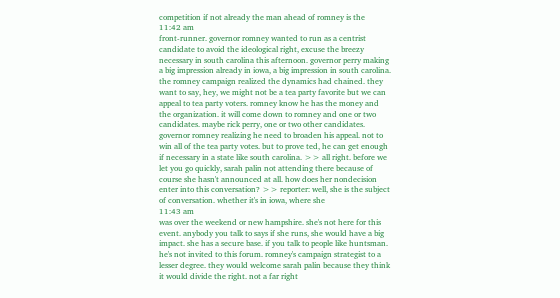competition if not already the man ahead of romney is the
11:42 am
front-runner. governor romney wanted to run as a centrist candidate to avoid the ideological right, excuse the breezy necessary in south carolina this afternoon. governor perry making a big impression already in iowa, a big impression in south carolina. the romney campaign realized the dynamics had chained. they want to say, hey, we might not be a tea party favorite but we can appeal to tea party voters. romney know he has the money and the organization. it will come down to romney and one or two candidates. maybe rick perry, one or two other candidates. governor romney realizing he need to broaden his appeal. not to win all of the tea party votes. but to prove ted, he can get enough if necessary in a state like south carolina. >> all right. before we let you go quickly, sarah palin not attending there because of course she hasn't announced at all. how does her nondecision enter into this conversation? >> reporter: well, she is the subject of conversation. whether it's in iowa, where she
11:43 am
was over the weekend or new hampshire. she's not here for this event. anybody you talk to says if she runs, she would have a big impact. she has a secure base. if you talk to people like huntsman. he's not invited to this forum. romney's campaign strategist to a lesser degree. they would welcome sarah palin because they think it would divide the right. not a far right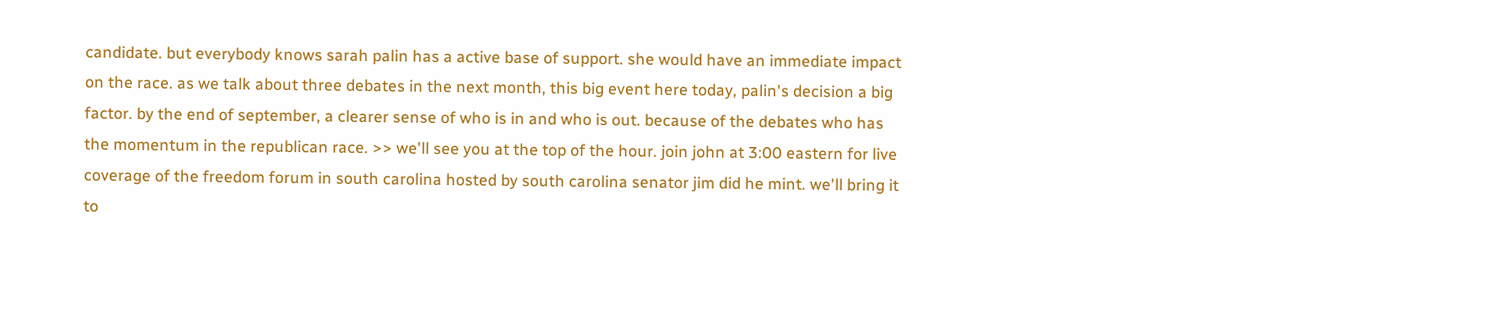candidate. but everybody knows sarah palin has a active base of support. she would have an immediate impact on the race. as we talk about three debates in the next month, this big event here today, palin's decision a big factor. by the end of september, a clearer sense of who is in and who is out. because of the debates who has the momentum in the republican race. >> we'll see you at the top of the hour. join john at 3:00 eastern for live coverage of the freedom forum in south carolina hosted by south carolina senator jim did he mint. we'll bring it to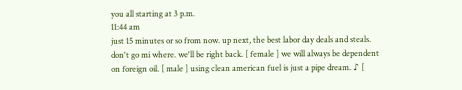you all starting at 3 p.m.
11:44 am
just 15 minutes or so from now. up next, the best labor day deals and steals. don't go mi where. we'll be right back. [ female ] we will always be dependent on foreign oil. [ male ] using clean american fuel is just a pipe dream. ♪ [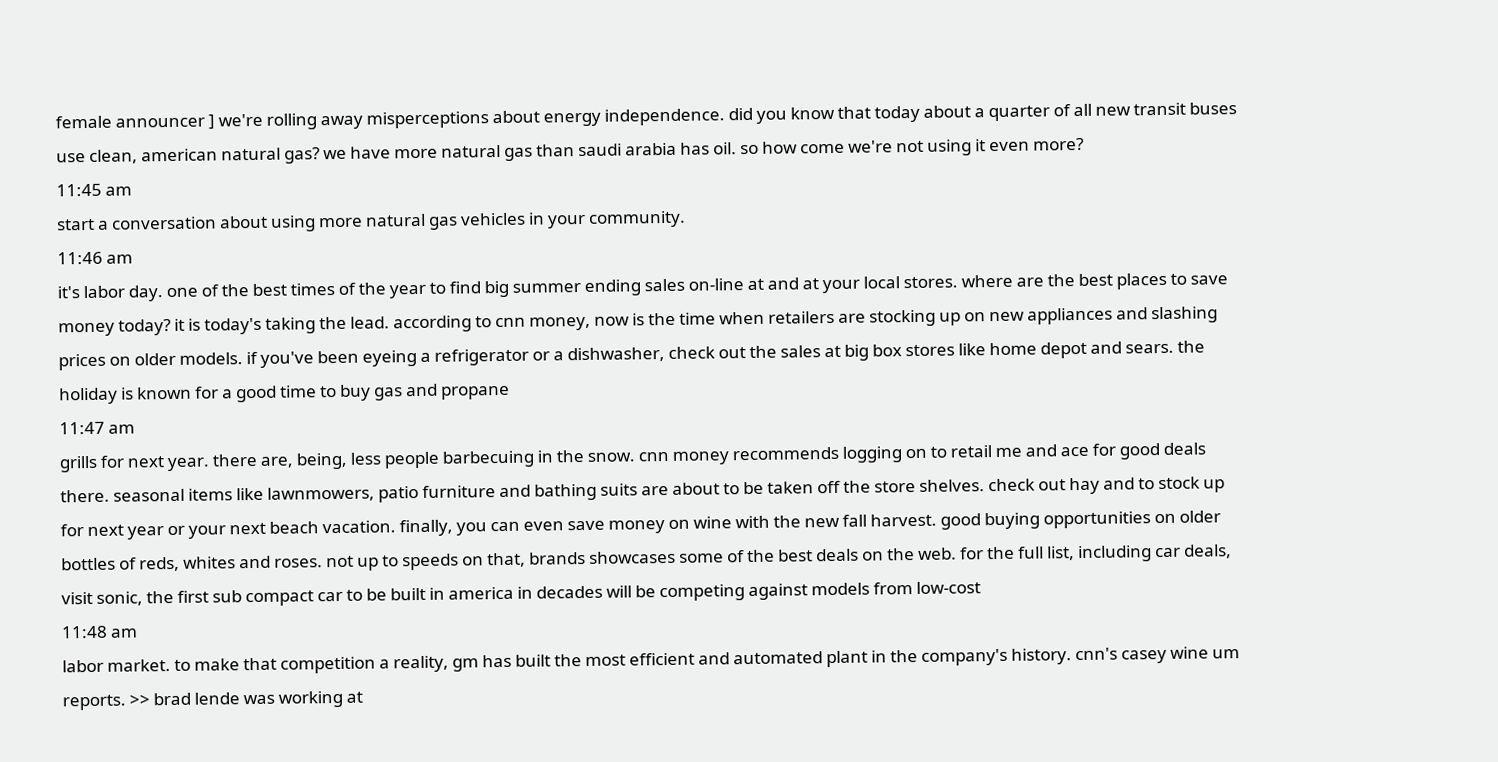female announcer ] we're rolling away misperceptions about energy independence. did you know that today about a quarter of all new transit buses use clean, american natural gas? we have more natural gas than saudi arabia has oil. so how come we're not using it even more?
11:45 am
start a conversation about using more natural gas vehicles in your community.
11:46 am
it's labor day. one of the best times of the year to find big summer ending sales on-line at and at your local stores. where are the best places to save money today? it is today's taking the lead. according to cnn money, now is the time when retailers are stocking up on new appliances and slashing prices on older models. if you've been eyeing a refrigerator or a dishwasher, check out the sales at big box stores like home depot and sears. the holiday is known for a good time to buy gas and propane
11:47 am
grills for next year. there are, being, less people barbecuing in the snow. cnn money recommends logging on to retail me and ace for good deals there. seasonal items like lawnmowers, patio furniture and bathing suits are about to be taken off the store shelves. check out hay and to stock up for next year or your next beach vacation. finally, you can even save money on wine with the new fall harvest. good buying opportunities on older bottles of reds, whites and roses. not up to speeds on that, brands showcases some of the best deals on the web. for the full list, including car deals, visit sonic, the first sub compact car to be built in america in decades will be competing against models from low-cost
11:48 am
labor market. to make that competition a reality, gm has built the most efficient and automated plant in the company's history. cnn's casey wine um reports. >> brad lende was working at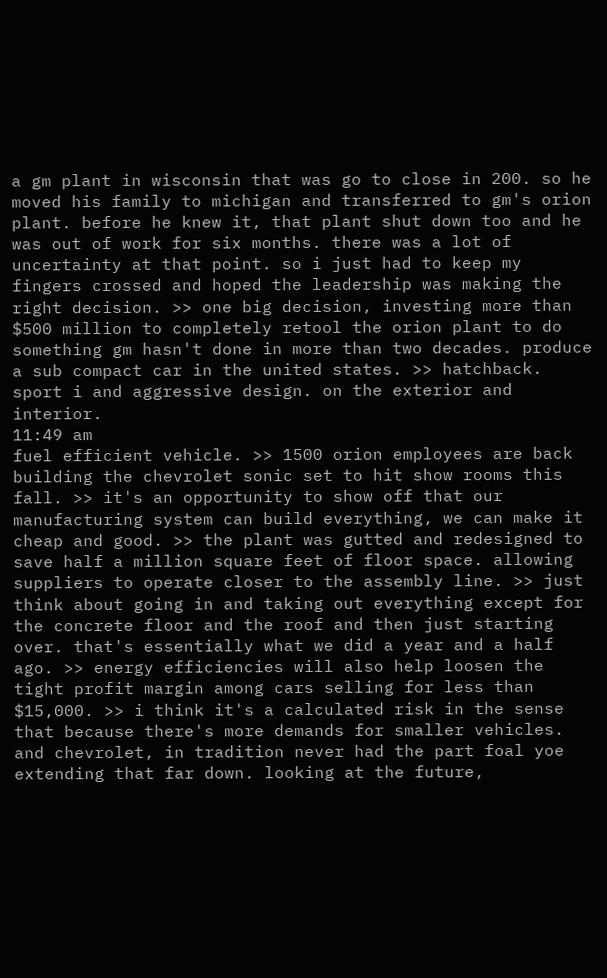a gm plant in wisconsin that was go to close in 200. so he moved his family to michigan and transferred to gm's orion plant. before he knew it, that plant shut down too and he was out of work for six months. there was a lot of uncertainty at that point. so i just had to keep my fingers crossed and hoped the leadership was making the right decision. >> one big decision, investing more than $500 million to completely retool the orion plant to do something gm hasn't done in more than two decades. produce a sub compact car in the united states. >> hatchback. sport i and aggressive design. on the exterior and interior.
11:49 am
fuel efficient vehicle. >> 1500 orion employees are back building the chevrolet sonic set to hit show rooms this fall. >> it's an opportunity to show off that our manufacturing system can build everything, we can make it cheap and good. >> the plant was gutted and redesigned to save half a million square feet of floor space. allowing suppliers to operate closer to the assembly line. >> just think about going in and taking out everything except for the concrete floor and the roof and then just starting over. that's essentially what we did a year and a half ago. >> energy efficiencies will also help loosen the tight profit margin among cars selling for less than $15,000. >> i think it's a calculated risk in the sense that because there's more demands for smaller vehicles. and chevrolet, in tradition never had the part foal yoe extending that far down. looking at the future,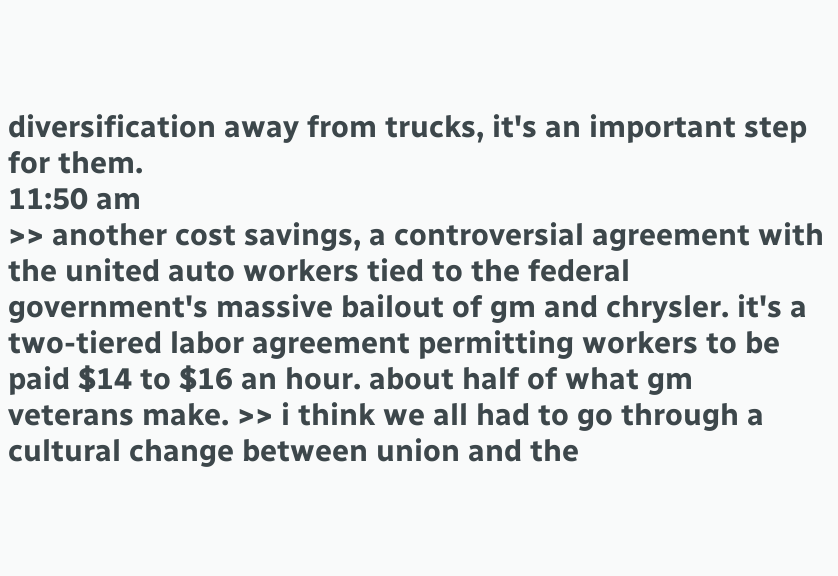diversification away from trucks, it's an important step for them.
11:50 am
>> another cost savings, a controversial agreement with the united auto workers tied to the federal government's massive bailout of gm and chrysler. it's a two-tiered labor agreement permitting workers to be paid $14 to $16 an hour. about half of what gm veterans make. >> i think we all had to go through a cultural change between union and the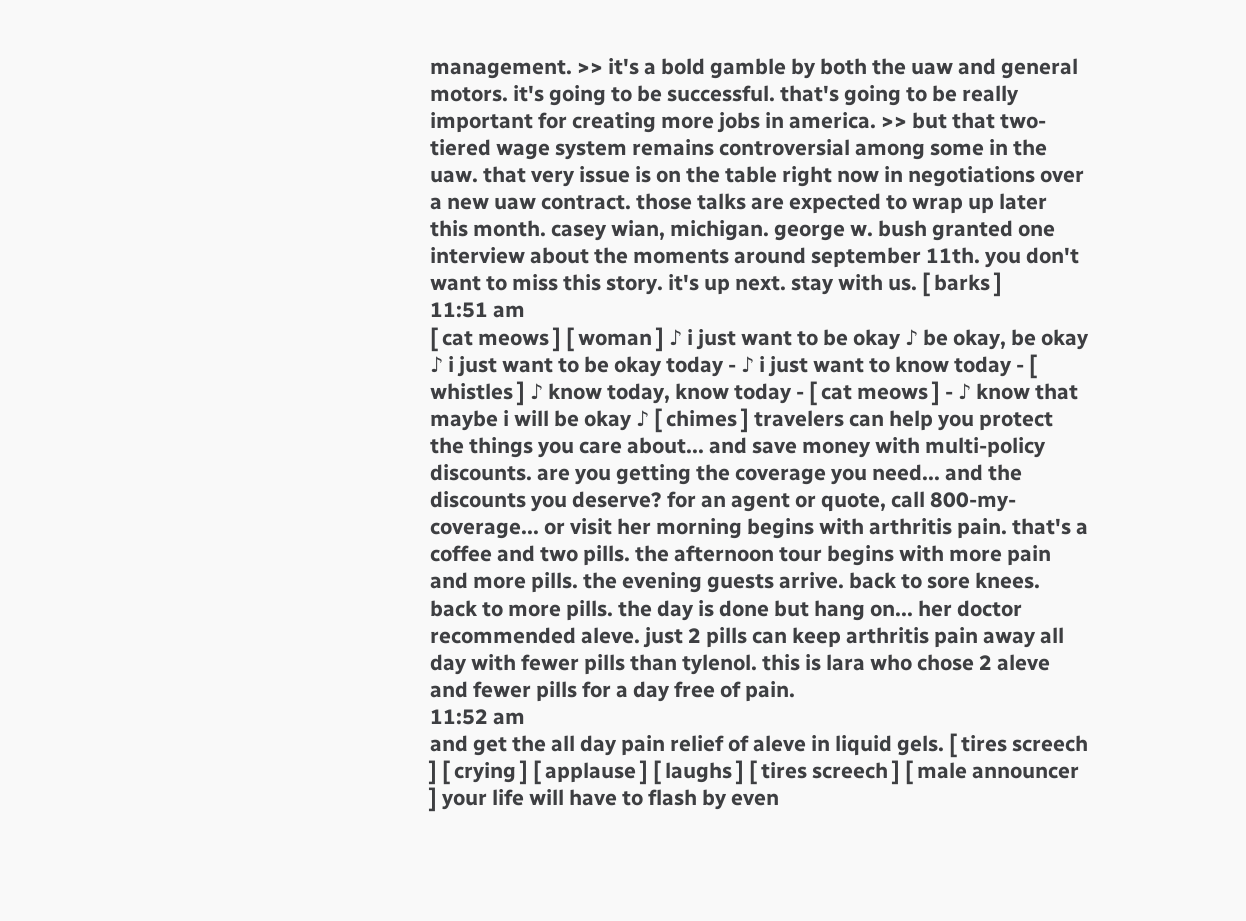management. >> it's a bold gamble by both the uaw and general motors. it's going to be successful. that's going to be really important for creating more jobs in america. >> but that two-tiered wage system remains controversial among some in the uaw. that very issue is on the table right now in negotiations over a new uaw contract. those talks are expected to wrap up later this month. casey wian, michigan. george w. bush granted one interview about the moments around september 11th. you don't want to miss this story. it's up next. stay with us. [ barks ]
11:51 am
[ cat meows ] [ woman ] ♪ i just want to be okay ♪ be okay, be okay ♪ i just want to be okay today - ♪ i just want to know today - [ whistles ] ♪ know today, know today - [ cat meows ] - ♪ know that maybe i will be okay ♪ [ chimes ] travelers can help you protect the things you care about... and save money with multi-policy discounts. are you getting the coverage you need... and the discounts you deserve? for an agent or quote, call 800-my-coverage... or visit her morning begins with arthritis pain. that's a coffee and two pills. the afternoon tour begins with more pain and more pills. the evening guests arrive. back to sore knees. back to more pills. the day is done but hang on... her doctor recommended aleve. just 2 pills can keep arthritis pain away all day with fewer pills than tylenol. this is lara who chose 2 aleve and fewer pills for a day free of pain.
11:52 am
and get the all day pain relief of aleve in liquid gels. [ tires screech ] [ crying ] [ applause ] [ laughs ] [ tires screech ] [ male announcer ] your life will have to flash by even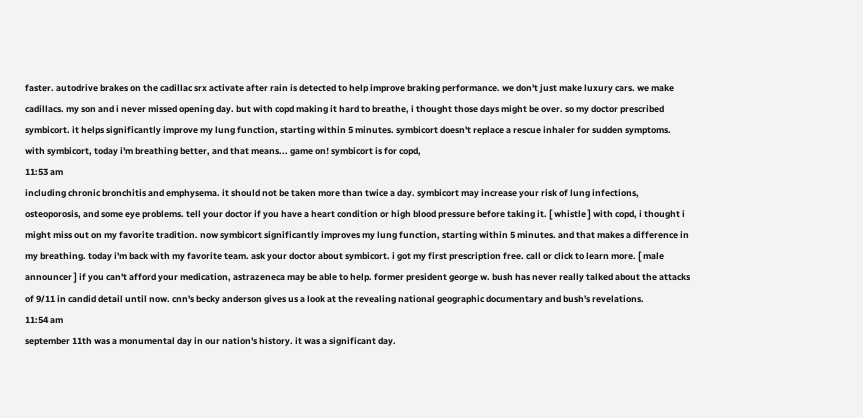faster. autodrive brakes on the cadillac srx activate after rain is detected to help improve braking performance. we don't just make luxury cars. we make cadillacs. my son and i never missed opening day. but with copd making it hard to breathe, i thought those days might be over. so my doctor prescribed symbicort. it helps significantly improve my lung function, starting within 5 minutes. symbicort doesn't replace a rescue inhaler for sudden symptoms. with symbicort, today i'm breathing better, and that means... game on! symbicort is for copd,
11:53 am
including chronic bronchitis and emphysema. it should not be taken more than twice a day. symbicort may increase your risk of lung infections, osteoporosis, and some eye problems. tell your doctor if you have a heart condition or high blood pressure before taking it. [ whistle ] with copd, i thought i might miss out on my favorite tradition. now symbicort significantly improves my lung function, starting within 5 minutes. and that makes a difference in my breathing. today i'm back with my favorite team. ask your doctor about symbicort. i got my first prescription free. call or click to learn more. [ male announcer ] if you can't afford your medication, astrazeneca may be able to help. former president george w. bush has never really talked about the attacks of 9/11 in candid detail until now. cnn's becky anderson gives us a look at the revealing national geographic documentary and bush's revelations.
11:54 am
september 11th was a monumental day in our nation's history. it was a significant day.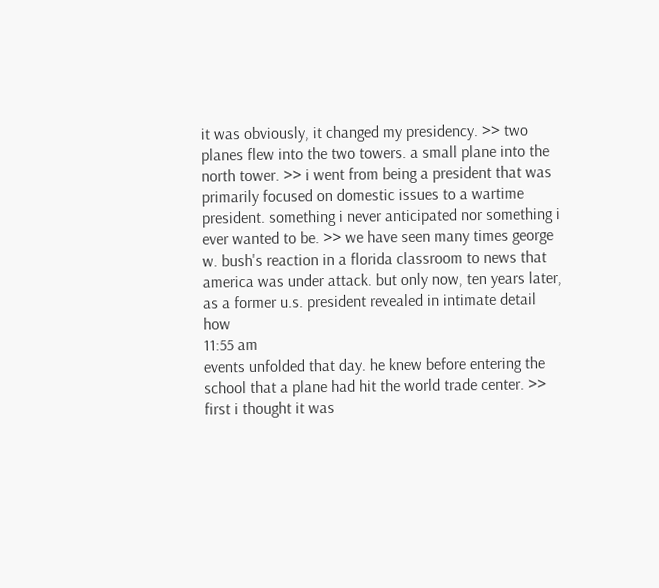it was obviously, it changed my presidency. >> two planes flew into the two towers. a small plane into the north tower. >> i went from being a president that was primarily focused on domestic issues to a wartime president. something i never anticipated nor something i ever wanted to be. >> we have seen many times george w. bush's reaction in a florida classroom to news that america was under attack. but only now, ten years later, as a former u.s. president revealed in intimate detail how
11:55 am
events unfolded that day. he knew before entering the school that a plane had hit the world trade center. >> first i thought it was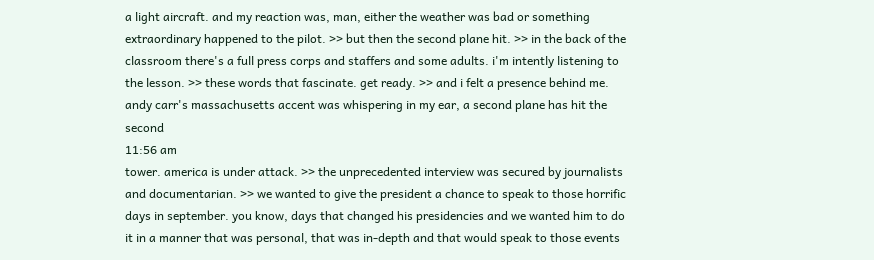a light aircraft. and my reaction was, man, either the weather was bad or something extraordinary happened to the pilot. >> but then the second plane hit. >> in the back of the classroom there's a full press corps and staffers and some adults. i'm intently listening to the lesson. >> these words that fascinate. get ready. >> and i felt a presence behind me. andy carr's massachusetts accent was whispering in my ear, a second plane has hit the second
11:56 am
tower. america is under attack. >> the unprecedented interview was secured by journalists and documentarian. >> we wanted to give the president a chance to speak to those horrific days in september. you know, days that changed his presidencies and we wanted him to do it in a manner that was personal, that was in-depth and that would speak to those events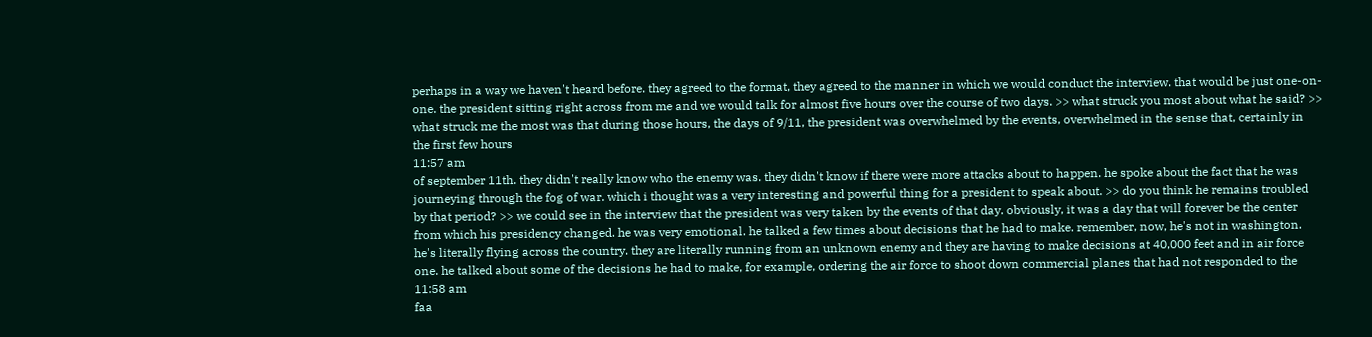perhaps in a way we haven't heard before. they agreed to the format, they agreed to the manner in which we would conduct the interview. that would be just one-on-one. the president sitting right across from me and we would talk for almost five hours over the course of two days. >> what struck you most about what he said? >> what struck me the most was that during those hours, the days of 9/11, the president was overwhelmed by the events, overwhelmed in the sense that, certainly in the first few hours
11:57 am
of september 11th. they didn't really know who the enemy was. they didn't know if there were more attacks about to happen. he spoke about the fact that he was journeying through the fog of war. which i thought was a very interesting and powerful thing for a president to speak about. >> do you think he remains troubled by that period? >> we could see in the interview that the president was very taken by the events of that day. obviously, it was a day that will forever be the center from which his presidency changed. he was very emotional. he talked a few times about decisions that he had to make. remember, now, he's not in washington. he's literally flying across the country. they are literally running from an unknown enemy and they are having to make decisions at 40,000 feet and in air force one. he talked about some of the decisions he had to make, for example, ordering the air force to shoot down commercial planes that had not responded to the
11:58 am
faa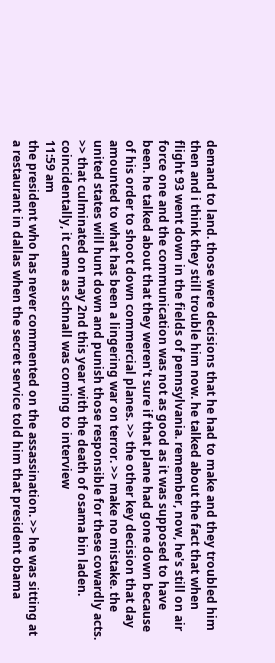demand to land. those were decisions that he had to make and they troubled him then and i think they still trouble him now. he talked about the fact that when flight 93 went down in the fields of pennsylvania. remember, now, he's still on air force one and the communication was not as good as it was supposed to have been. he talked about that they weren't sure if that plane had gone down because of his order to shoot down commercial planes. >> the other key decision that day amounted to what has been a lingering war on terror. >> make no mistake. the united states will hunt down and punish those responsible for these cowardly acts. >> that culminated on may 2nd this year with the death of osama bin laden. coincidentally, it came as schnall was coming to interview
11:59 am
the president who has never commented on the assassination. >> he was sitting at a restaurant in dallas when the secret service told him that president obama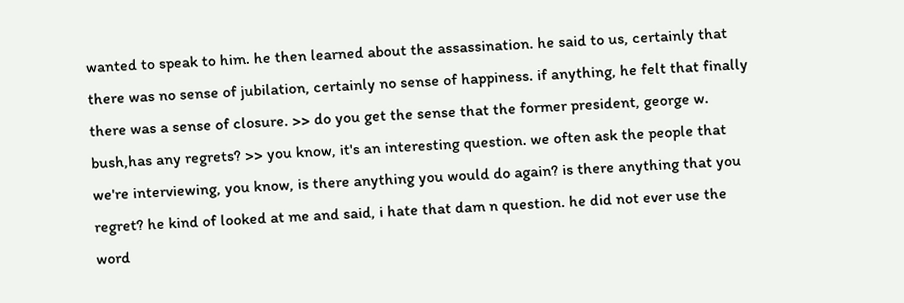wanted to speak to him. he then learned about the assassination. he said to us, certainly that there was no sense of jubilation, certainly no sense of happiness. if anything, he felt that finally there was a sense of closure. >> do you get the sense that the former president, george w. bush,has any regrets? >> you know, it's an interesting question. we often ask the people that we're interviewing, you know, is there anything you would do again? is there anything that you regret? he kind of looked at me and said, i hate that dam n question. he did not ever use the word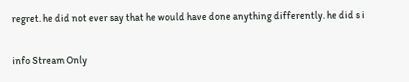regret. he did not ever say that he would have done anything differently. he did s i


info Stream Only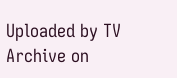Uploaded by TV Archive on